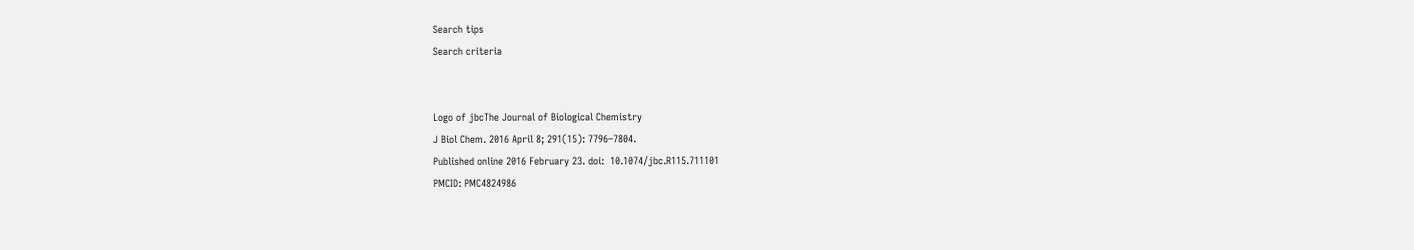Search tips
Search criteria


Logo of jbcThe Journal of Biological Chemistry
J Biol Chem. 2016 April 8; 291(15): 7796–7804.
Published online 2016 February 23. doi:  10.1074/jbc.R115.711101
PMCID: PMC4824986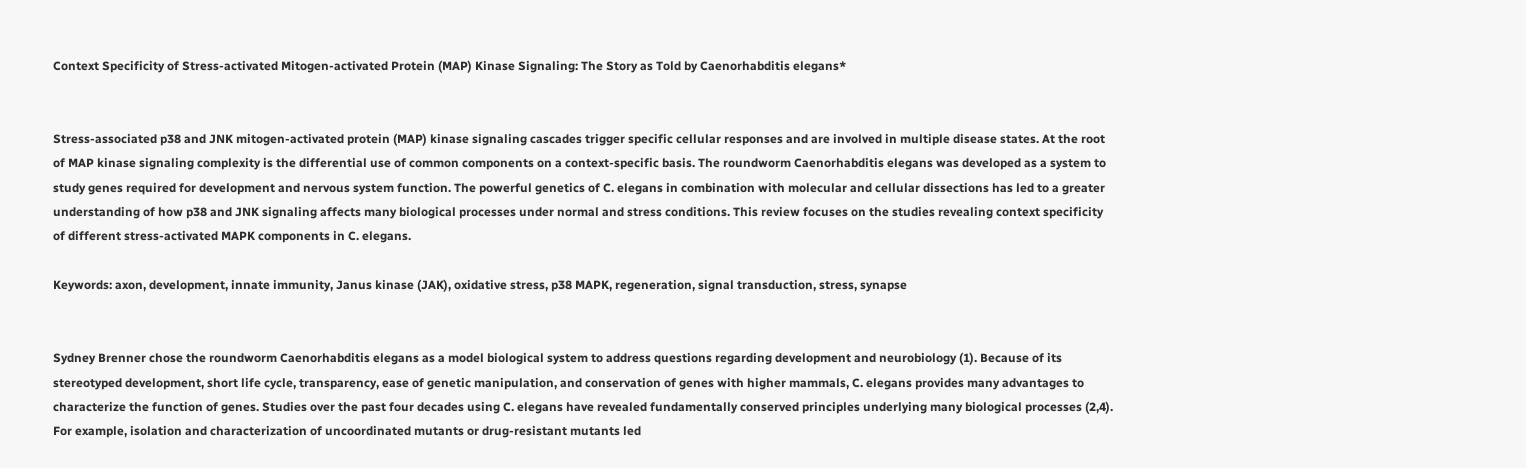Context Specificity of Stress-activated Mitogen-activated Protein (MAP) Kinase Signaling: The Story as Told by Caenorhabditis elegans*


Stress-associated p38 and JNK mitogen-activated protein (MAP) kinase signaling cascades trigger specific cellular responses and are involved in multiple disease states. At the root of MAP kinase signaling complexity is the differential use of common components on a context-specific basis. The roundworm Caenorhabditis elegans was developed as a system to study genes required for development and nervous system function. The powerful genetics of C. elegans in combination with molecular and cellular dissections has led to a greater understanding of how p38 and JNK signaling affects many biological processes under normal and stress conditions. This review focuses on the studies revealing context specificity of different stress-activated MAPK components in C. elegans.

Keywords: axon, development, innate immunity, Janus kinase (JAK), oxidative stress, p38 MAPK, regeneration, signal transduction, stress, synapse


Sydney Brenner chose the roundworm Caenorhabditis elegans as a model biological system to address questions regarding development and neurobiology (1). Because of its stereotyped development, short life cycle, transparency, ease of genetic manipulation, and conservation of genes with higher mammals, C. elegans provides many advantages to characterize the function of genes. Studies over the past four decades using C. elegans have revealed fundamentally conserved principles underlying many biological processes (2,4). For example, isolation and characterization of uncoordinated mutants or drug-resistant mutants led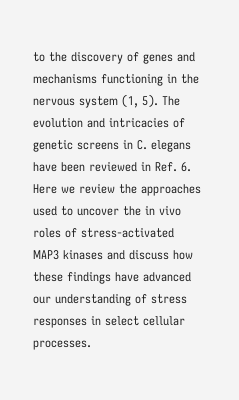to the discovery of genes and mechanisms functioning in the nervous system (1, 5). The evolution and intricacies of genetic screens in C. elegans have been reviewed in Ref. 6. Here we review the approaches used to uncover the in vivo roles of stress-activated MAP3 kinases and discuss how these findings have advanced our understanding of stress responses in select cellular processes.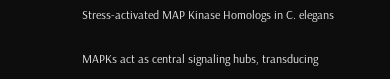Stress-activated MAP Kinase Homologs in C. elegans

MAPKs act as central signaling hubs, transducing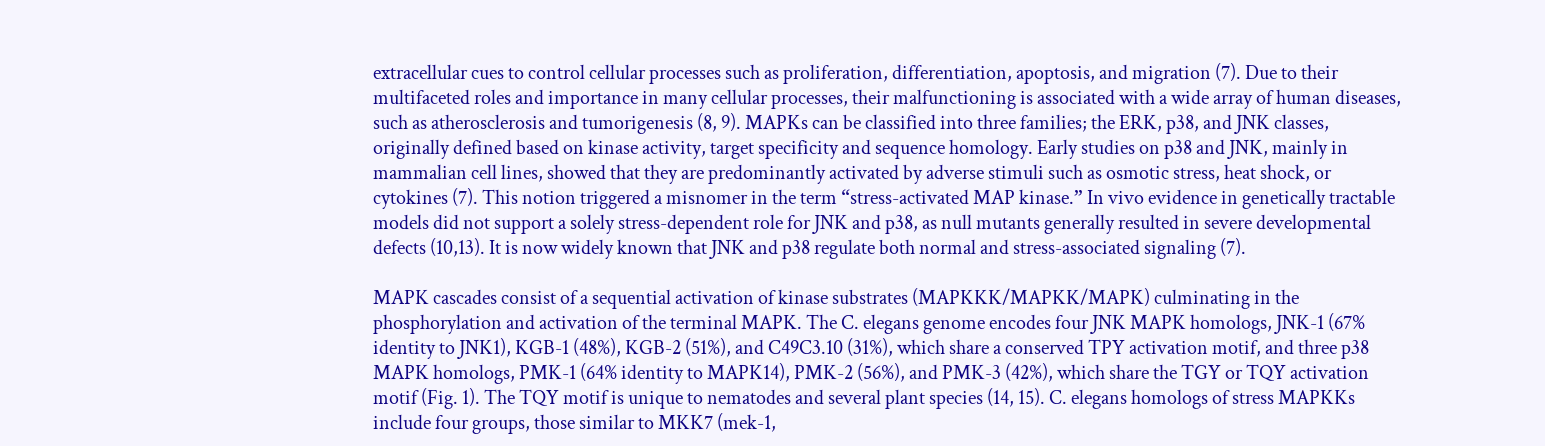extracellular cues to control cellular processes such as proliferation, differentiation, apoptosis, and migration (7). Due to their multifaceted roles and importance in many cellular processes, their malfunctioning is associated with a wide array of human diseases, such as atherosclerosis and tumorigenesis (8, 9). MAPKs can be classified into three families; the ERK, p38, and JNK classes, originally defined based on kinase activity, target specificity and sequence homology. Early studies on p38 and JNK, mainly in mammalian cell lines, showed that they are predominantly activated by adverse stimuli such as osmotic stress, heat shock, or cytokines (7). This notion triggered a misnomer in the term “stress-activated MAP kinase.” In vivo evidence in genetically tractable models did not support a solely stress-dependent role for JNK and p38, as null mutants generally resulted in severe developmental defects (10,13). It is now widely known that JNK and p38 regulate both normal and stress-associated signaling (7).

MAPK cascades consist of a sequential activation of kinase substrates (MAPKKK/MAPKK/MAPK) culminating in the phosphorylation and activation of the terminal MAPK. The C. elegans genome encodes four JNK MAPK homologs, JNK-1 (67% identity to JNK1), KGB-1 (48%), KGB-2 (51%), and C49C3.10 (31%), which share a conserved TPY activation motif, and three p38 MAPK homologs, PMK-1 (64% identity to MAPK14), PMK-2 (56%), and PMK-3 (42%), which share the TGY or TQY activation motif (Fig. 1). The TQY motif is unique to nematodes and several plant species (14, 15). C. elegans homologs of stress MAPKKs include four groups, those similar to MKK7 (mek-1,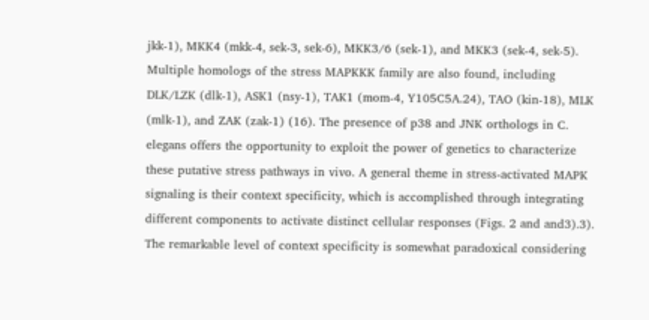jkk-1), MKK4 (mkk-4, sek-3, sek-6), MKK3/6 (sek-1), and MKK3 (sek-4, sek-5). Multiple homologs of the stress MAPKKK family are also found, including DLK/LZK (dlk-1), ASK1 (nsy-1), TAK1 (mom-4, Y105C5A.24), TAO (kin-18), MLK (mlk-1), and ZAK (zak-1) (16). The presence of p38 and JNK orthologs in C. elegans offers the opportunity to exploit the power of genetics to characterize these putative stress pathways in vivo. A general theme in stress-activated MAPK signaling is their context specificity, which is accomplished through integrating different components to activate distinct cellular responses (Figs. 2 and and3).3). The remarkable level of context specificity is somewhat paradoxical considering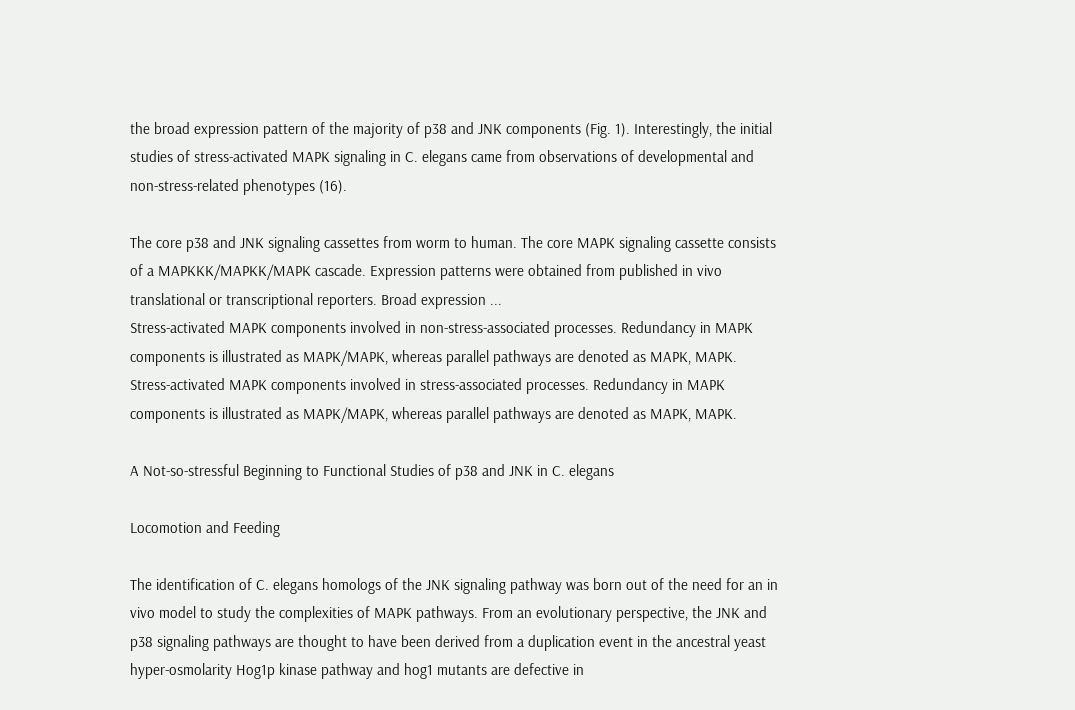the broad expression pattern of the majority of p38 and JNK components (Fig. 1). Interestingly, the initial studies of stress-activated MAPK signaling in C. elegans came from observations of developmental and non-stress-related phenotypes (16).

The core p38 and JNK signaling cassettes from worm to human. The core MAPK signaling cassette consists of a MAPKKK/MAPKK/MAPK cascade. Expression patterns were obtained from published in vivo translational or transcriptional reporters. Broad expression ...
Stress-activated MAPK components involved in non-stress-associated processes. Redundancy in MAPK components is illustrated as MAPK/MAPK, whereas parallel pathways are denoted as MAPK, MAPK.
Stress-activated MAPK components involved in stress-associated processes. Redundancy in MAPK components is illustrated as MAPK/MAPK, whereas parallel pathways are denoted as MAPK, MAPK.

A Not-so-stressful Beginning to Functional Studies of p38 and JNK in C. elegans

Locomotion and Feeding

The identification of C. elegans homologs of the JNK signaling pathway was born out of the need for an in vivo model to study the complexities of MAPK pathways. From an evolutionary perspective, the JNK and p38 signaling pathways are thought to have been derived from a duplication event in the ancestral yeast hyper-osmolarity Hog1p kinase pathway and hog1 mutants are defective in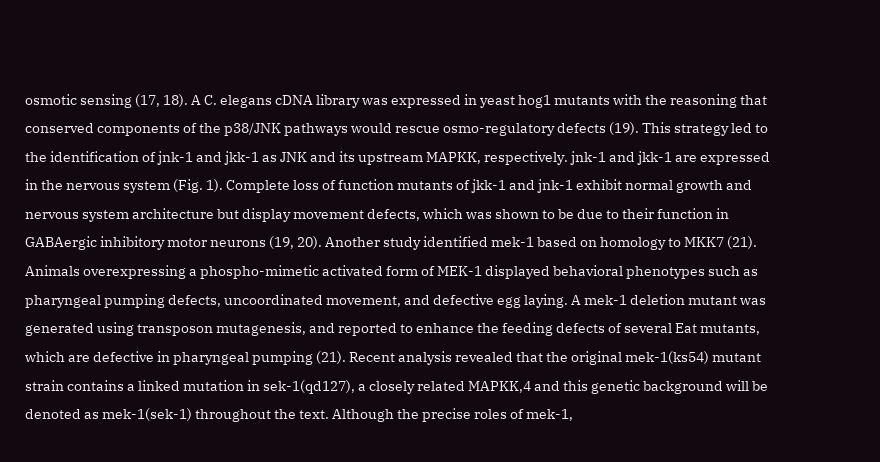osmotic sensing (17, 18). A C. elegans cDNA library was expressed in yeast hog1 mutants with the reasoning that conserved components of the p38/JNK pathways would rescue osmo-regulatory defects (19). This strategy led to the identification of jnk-1 and jkk-1 as JNK and its upstream MAPKK, respectively. jnk-1 and jkk-1 are expressed in the nervous system (Fig. 1). Complete loss of function mutants of jkk-1 and jnk-1 exhibit normal growth and nervous system architecture but display movement defects, which was shown to be due to their function in GABAergic inhibitory motor neurons (19, 20). Another study identified mek-1 based on homology to MKK7 (21). Animals overexpressing a phospho-mimetic activated form of MEK-1 displayed behavioral phenotypes such as pharyngeal pumping defects, uncoordinated movement, and defective egg laying. A mek-1 deletion mutant was generated using transposon mutagenesis, and reported to enhance the feeding defects of several Eat mutants, which are defective in pharyngeal pumping (21). Recent analysis revealed that the original mek-1(ks54) mutant strain contains a linked mutation in sek-1(qd127), a closely related MAPKK,4 and this genetic background will be denoted as mek-1(sek-1) throughout the text. Although the precise roles of mek-1,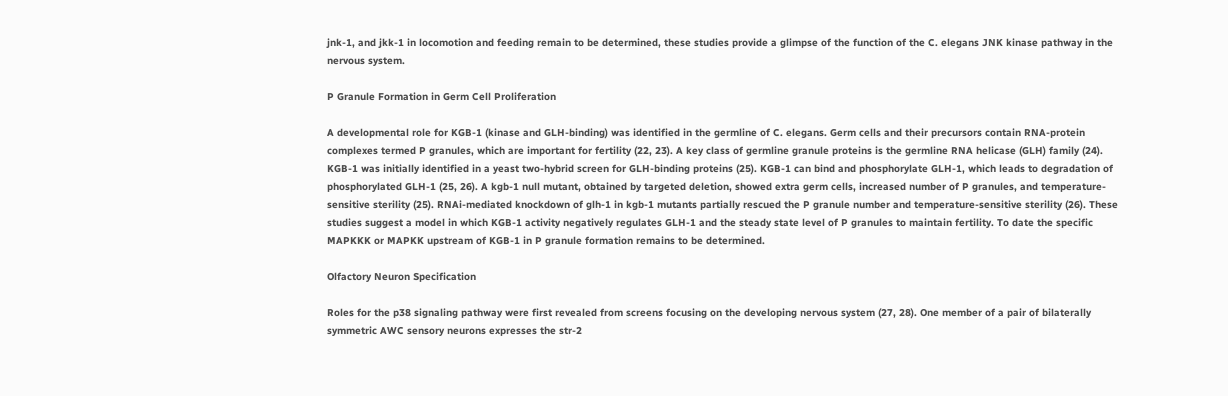jnk-1, and jkk-1 in locomotion and feeding remain to be determined, these studies provide a glimpse of the function of the C. elegans JNK kinase pathway in the nervous system.

P Granule Formation in Germ Cell Proliferation

A developmental role for KGB-1 (kinase and GLH-binding) was identified in the germline of C. elegans. Germ cells and their precursors contain RNA-protein complexes termed P granules, which are important for fertility (22, 23). A key class of germline granule proteins is the germline RNA helicase (GLH) family (24). KGB-1 was initially identified in a yeast two-hybrid screen for GLH-binding proteins (25). KGB-1 can bind and phosphorylate GLH-1, which leads to degradation of phosphorylated GLH-1 (25, 26). A kgb-1 null mutant, obtained by targeted deletion, showed extra germ cells, increased number of P granules, and temperature-sensitive sterility (25). RNAi-mediated knockdown of glh-1 in kgb-1 mutants partially rescued the P granule number and temperature-sensitive sterility (26). These studies suggest a model in which KGB-1 activity negatively regulates GLH-1 and the steady state level of P granules to maintain fertility. To date the specific MAPKKK or MAPKK upstream of KGB-1 in P granule formation remains to be determined.

Olfactory Neuron Specification

Roles for the p38 signaling pathway were first revealed from screens focusing on the developing nervous system (27, 28). One member of a pair of bilaterally symmetric AWC sensory neurons expresses the str-2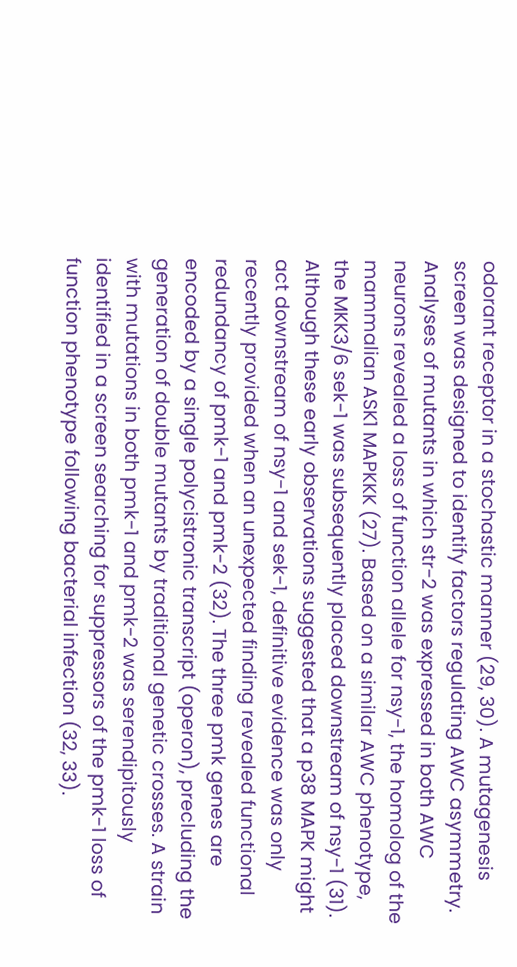odorant receptor in a stochastic manner (29, 30). A mutagenesis screen was designed to identify factors regulating AWC asymmetry. Analyses of mutants in which str-2 was expressed in both AWC neurons revealed a loss of function allele for nsy-1, the homolog of the mammalian ASK1 MAPKKK (27). Based on a similar AWC phenotype, the MKK3/6 sek-1 was subsequently placed downstream of nsy-1 (31). Although these early observations suggested that a p38 MAPK might act downstream of nsy-1 and sek-1, definitive evidence was only recently provided when an unexpected finding revealed functional redundancy of pmk-1 and pmk-2 (32). The three pmk genes are encoded by a single polycistronic transcript (operon), precluding the generation of double mutants by traditional genetic crosses. A strain with mutations in both pmk-1 and pmk-2 was serendipitously identified in a screen searching for suppressors of the pmk-1 loss of function phenotype following bacterial infection (32, 33).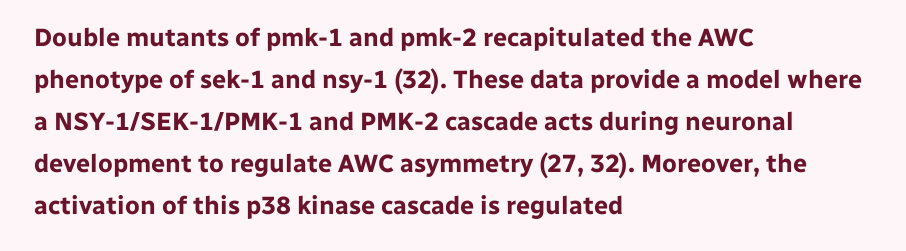Double mutants of pmk-1 and pmk-2 recapitulated the AWC phenotype of sek-1 and nsy-1 (32). These data provide a model where a NSY-1/SEK-1/PMK-1 and PMK-2 cascade acts during neuronal development to regulate AWC asymmetry (27, 32). Moreover, the activation of this p38 kinase cascade is regulated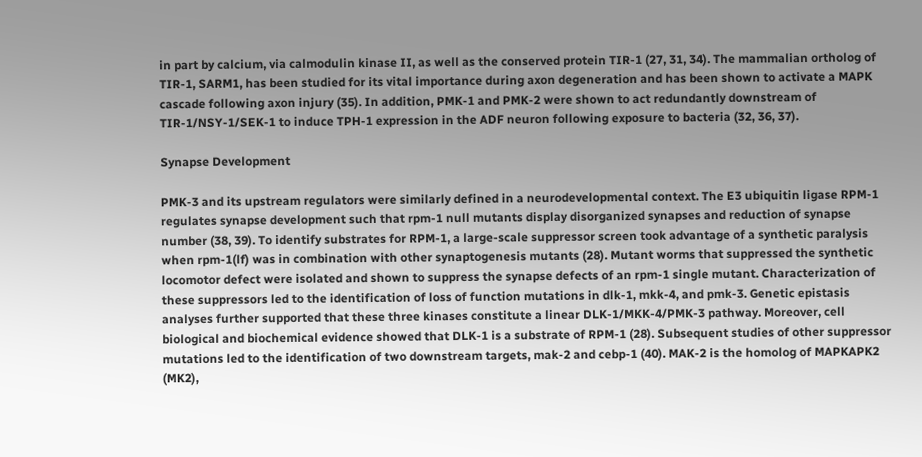in part by calcium, via calmodulin kinase II, as well as the conserved protein TIR-1 (27, 31, 34). The mammalian ortholog of TIR-1, SARM1, has been studied for its vital importance during axon degeneration and has been shown to activate a MAPK cascade following axon injury (35). In addition, PMK-1 and PMK-2 were shown to act redundantly downstream of TIR-1/NSY-1/SEK-1 to induce TPH-1 expression in the ADF neuron following exposure to bacteria (32, 36, 37).

Synapse Development

PMK-3 and its upstream regulators were similarly defined in a neurodevelopmental context. The E3 ubiquitin ligase RPM-1 regulates synapse development such that rpm-1 null mutants display disorganized synapses and reduction of synapse number (38, 39). To identify substrates for RPM-1, a large-scale suppressor screen took advantage of a synthetic paralysis when rpm-1(lf) was in combination with other synaptogenesis mutants (28). Mutant worms that suppressed the synthetic locomotor defect were isolated and shown to suppress the synapse defects of an rpm-1 single mutant. Characterization of these suppressors led to the identification of loss of function mutations in dlk-1, mkk-4, and pmk-3. Genetic epistasis analyses further supported that these three kinases constitute a linear DLK-1/MKK-4/PMK-3 pathway. Moreover, cell biological and biochemical evidence showed that DLK-1 is a substrate of RPM-1 (28). Subsequent studies of other suppressor mutations led to the identification of two downstream targets, mak-2 and cebp-1 (40). MAK-2 is the homolog of MAPKAPK2 (MK2),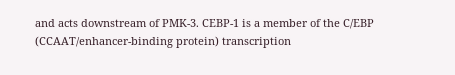and acts downstream of PMK-3. CEBP-1 is a member of the C/EBP (CCAAT/enhancer-binding protein) transcription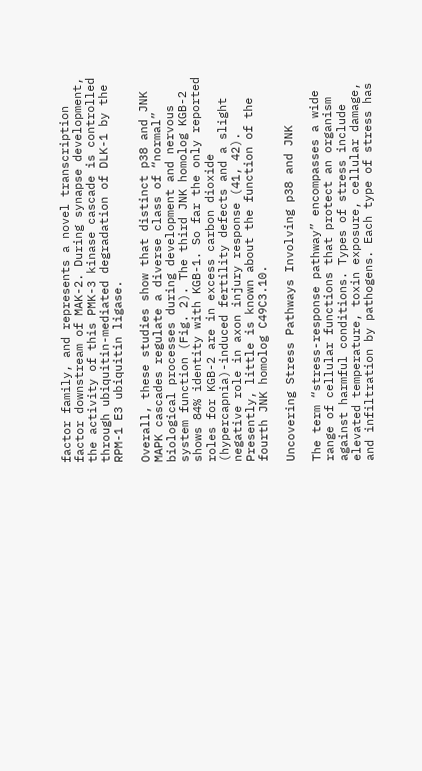factor family, and represents a novel transcription factor downstream of MAK-2. During synapse development, the activity of this PMK-3 kinase cascade is controlled through ubiquitin-mediated degradation of DLK-1 by the RPM-1 E3 ubiquitin ligase.

Overall, these studies show that distinct p38 and JNK MAPK cascades regulate a diverse class of “normal” biological processes during development and nervous system function (Fig. 2). The third JNK homolog KGB-2 shows 84% identity with KGB-1. So far the only reported roles for KGB-2 are in excess carbon dioxide (hypercapnia)-induced fertility defects and a slight negative role in axon injury response (41, 42). Presently, little is known about the function of the fourth JNK homolog C49C3.10.

Uncovering Stress Pathways Involving p38 and JNK

The term “stress-response pathway” encompasses a wide range of cellular functions that protect an organism against harmful conditions. Types of stress include elevated temperature, toxin exposure, cellular damage, and infiltration by pathogens. Each type of stress has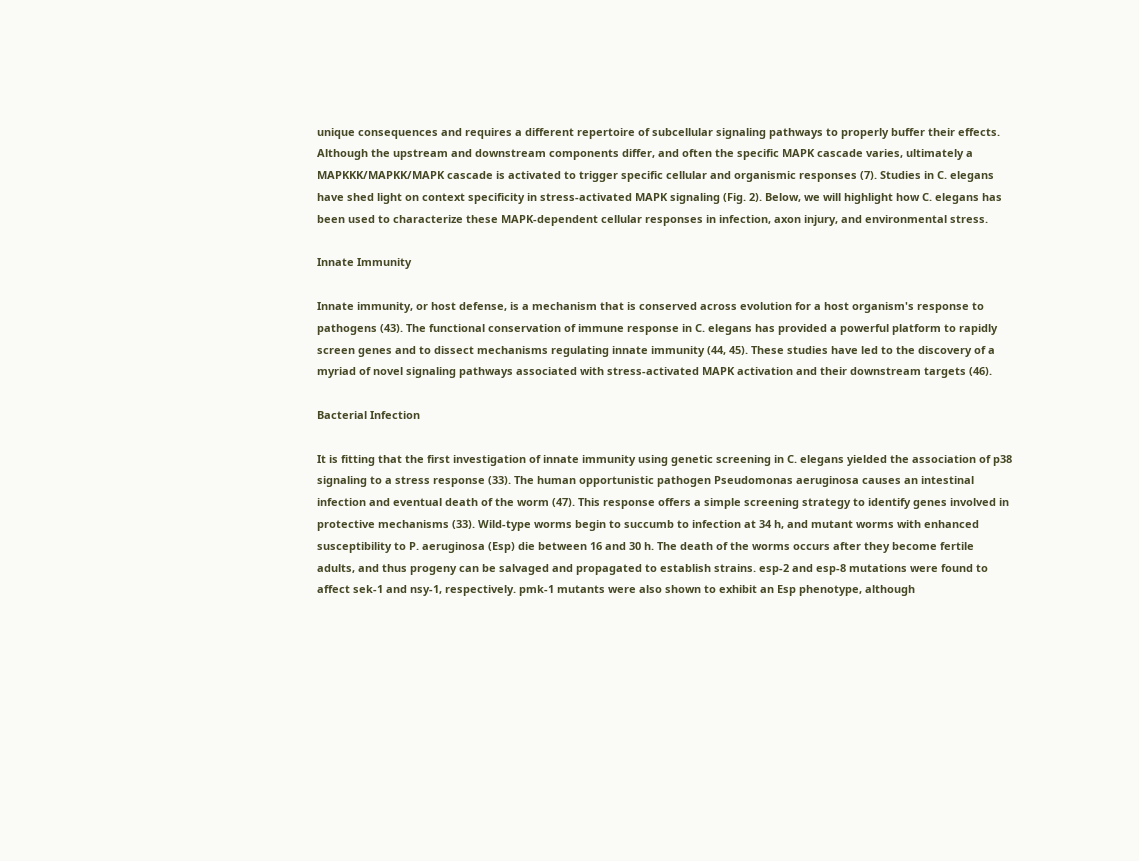unique consequences and requires a different repertoire of subcellular signaling pathways to properly buffer their effects. Although the upstream and downstream components differ, and often the specific MAPK cascade varies, ultimately a MAPKKK/MAPKK/MAPK cascade is activated to trigger specific cellular and organismic responses (7). Studies in C. elegans have shed light on context specificity in stress-activated MAPK signaling (Fig. 2). Below, we will highlight how C. elegans has been used to characterize these MAPK-dependent cellular responses in infection, axon injury, and environmental stress.

Innate Immunity

Innate immunity, or host defense, is a mechanism that is conserved across evolution for a host organism's response to pathogens (43). The functional conservation of immune response in C. elegans has provided a powerful platform to rapidly screen genes and to dissect mechanisms regulating innate immunity (44, 45). These studies have led to the discovery of a myriad of novel signaling pathways associated with stress-activated MAPK activation and their downstream targets (46).

Bacterial Infection

It is fitting that the first investigation of innate immunity using genetic screening in C. elegans yielded the association of p38 signaling to a stress response (33). The human opportunistic pathogen Pseudomonas aeruginosa causes an intestinal infection and eventual death of the worm (47). This response offers a simple screening strategy to identify genes involved in protective mechanisms (33). Wild-type worms begin to succumb to infection at 34 h, and mutant worms with enhanced susceptibility to P. aeruginosa (Esp) die between 16 and 30 h. The death of the worms occurs after they become fertile adults, and thus progeny can be salvaged and propagated to establish strains. esp-2 and esp-8 mutations were found to affect sek-1 and nsy-1, respectively. pmk-1 mutants were also shown to exhibit an Esp phenotype, although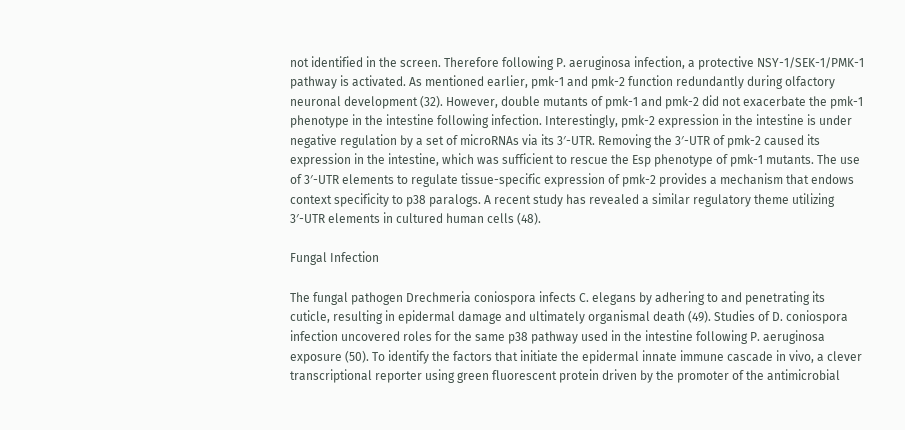not identified in the screen. Therefore following P. aeruginosa infection, a protective NSY-1/SEK-1/PMK-1 pathway is activated. As mentioned earlier, pmk-1 and pmk-2 function redundantly during olfactory neuronal development (32). However, double mutants of pmk-1 and pmk-2 did not exacerbate the pmk-1 phenotype in the intestine following infection. Interestingly, pmk-2 expression in the intestine is under negative regulation by a set of microRNAs via its 3′-UTR. Removing the 3′-UTR of pmk-2 caused its expression in the intestine, which was sufficient to rescue the Esp phenotype of pmk-1 mutants. The use of 3′-UTR elements to regulate tissue-specific expression of pmk-2 provides a mechanism that endows context specificity to p38 paralogs. A recent study has revealed a similar regulatory theme utilizing 3′-UTR elements in cultured human cells (48).

Fungal Infection

The fungal pathogen Drechmeria coniospora infects C. elegans by adhering to and penetrating its cuticle, resulting in epidermal damage and ultimately organismal death (49). Studies of D. coniospora infection uncovered roles for the same p38 pathway used in the intestine following P. aeruginosa exposure (50). To identify the factors that initiate the epidermal innate immune cascade in vivo, a clever transcriptional reporter using green fluorescent protein driven by the promoter of the antimicrobial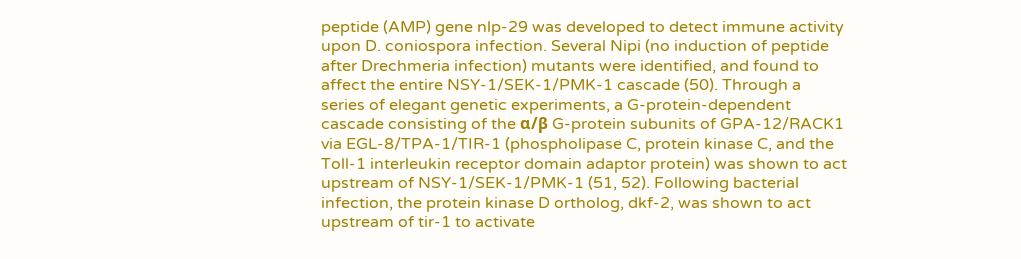peptide (AMP) gene nlp-29 was developed to detect immune activity upon D. coniospora infection. Several Nipi (no induction of peptide after Drechmeria infection) mutants were identified, and found to affect the entire NSY-1/SEK-1/PMK-1 cascade (50). Through a series of elegant genetic experiments, a G-protein-dependent cascade consisting of the α/β G-protein subunits of GPA-12/RACK1 via EGL-8/TPA-1/TIR-1 (phospholipase C, protein kinase C, and the Toll-1 interleukin receptor domain adaptor protein) was shown to act upstream of NSY-1/SEK-1/PMK-1 (51, 52). Following bacterial infection, the protein kinase D ortholog, dkf-2, was shown to act upstream of tir-1 to activate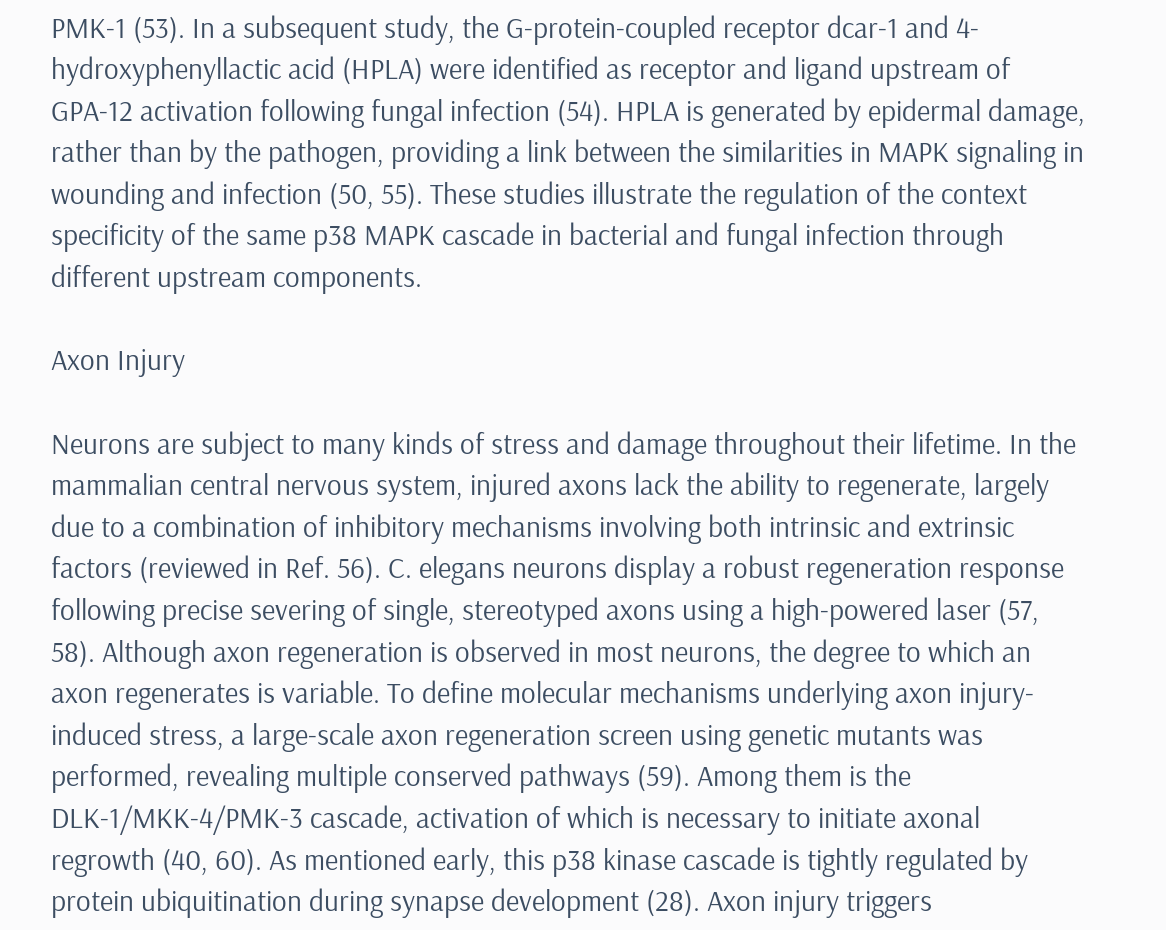PMK-1 (53). In a subsequent study, the G-protein-coupled receptor dcar-1 and 4-hydroxyphenyllactic acid (HPLA) were identified as receptor and ligand upstream of GPA-12 activation following fungal infection (54). HPLA is generated by epidermal damage, rather than by the pathogen, providing a link between the similarities in MAPK signaling in wounding and infection (50, 55). These studies illustrate the regulation of the context specificity of the same p38 MAPK cascade in bacterial and fungal infection through different upstream components.

Axon Injury

Neurons are subject to many kinds of stress and damage throughout their lifetime. In the mammalian central nervous system, injured axons lack the ability to regenerate, largely due to a combination of inhibitory mechanisms involving both intrinsic and extrinsic factors (reviewed in Ref. 56). C. elegans neurons display a robust regeneration response following precise severing of single, stereotyped axons using a high-powered laser (57, 58). Although axon regeneration is observed in most neurons, the degree to which an axon regenerates is variable. To define molecular mechanisms underlying axon injury-induced stress, a large-scale axon regeneration screen using genetic mutants was performed, revealing multiple conserved pathways (59). Among them is the DLK-1/MKK-4/PMK-3 cascade, activation of which is necessary to initiate axonal regrowth (40, 60). As mentioned early, this p38 kinase cascade is tightly regulated by protein ubiquitination during synapse development (28). Axon injury triggers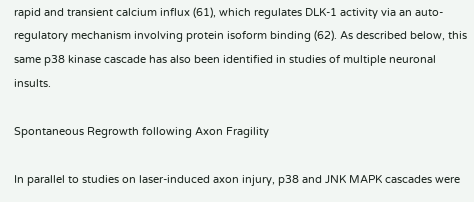rapid and transient calcium influx (61), which regulates DLK-1 activity via an auto-regulatory mechanism involving protein isoform binding (62). As described below, this same p38 kinase cascade has also been identified in studies of multiple neuronal insults.

Spontaneous Regrowth following Axon Fragility

In parallel to studies on laser-induced axon injury, p38 and JNK MAPK cascades were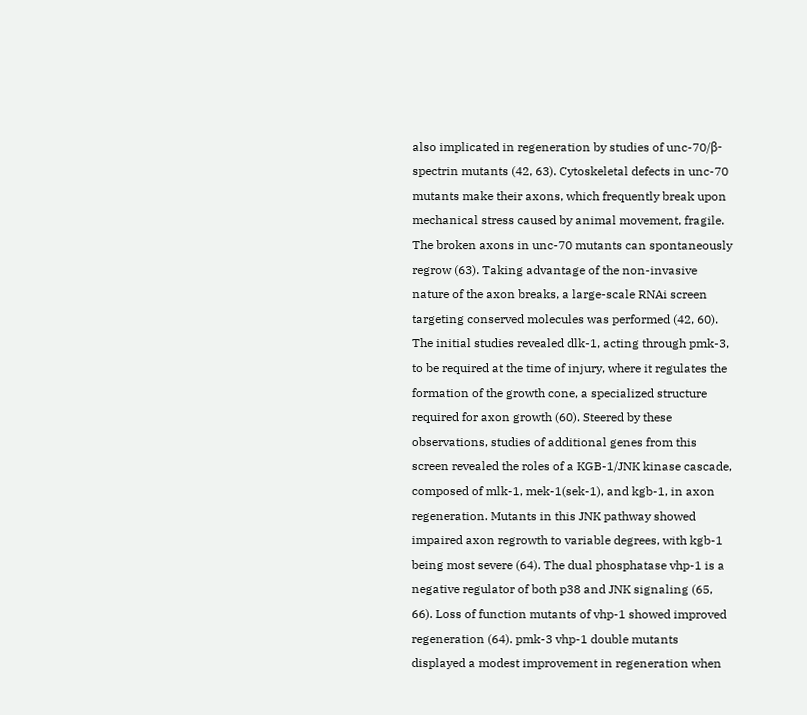also implicated in regeneration by studies of unc-70/β-spectrin mutants (42, 63). Cytoskeletal defects in unc-70 mutants make their axons, which frequently break upon mechanical stress caused by animal movement, fragile. The broken axons in unc-70 mutants can spontaneously regrow (63). Taking advantage of the non-invasive nature of the axon breaks, a large-scale RNAi screen targeting conserved molecules was performed (42, 60). The initial studies revealed dlk-1, acting through pmk-3, to be required at the time of injury, where it regulates the formation of the growth cone, a specialized structure required for axon growth (60). Steered by these observations, studies of additional genes from this screen revealed the roles of a KGB-1/JNK kinase cascade, composed of mlk-1, mek-1(sek-1), and kgb-1, in axon regeneration. Mutants in this JNK pathway showed impaired axon regrowth to variable degrees, with kgb-1 being most severe (64). The dual phosphatase vhp-1 is a negative regulator of both p38 and JNK signaling (65, 66). Loss of function mutants of vhp-1 showed improved regeneration (64). pmk-3 vhp-1 double mutants displayed a modest improvement in regeneration when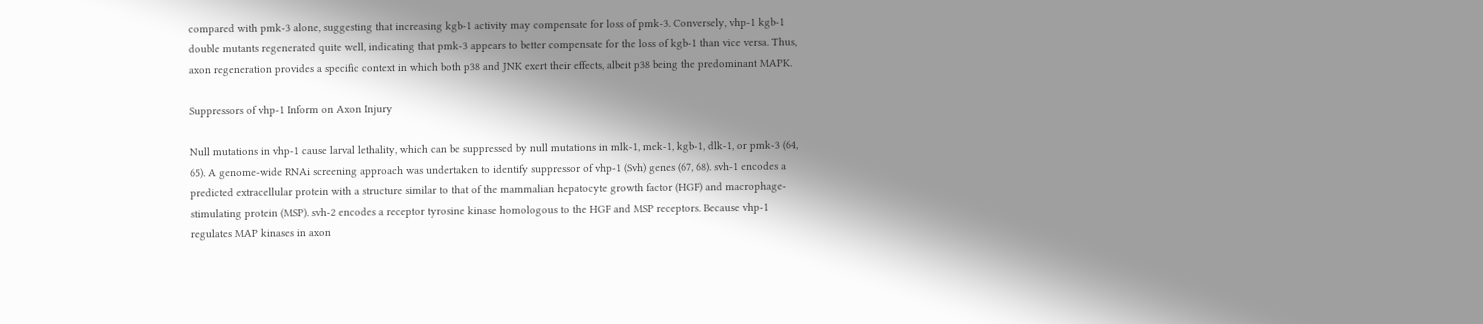compared with pmk-3 alone, suggesting that increasing kgb-1 activity may compensate for loss of pmk-3. Conversely, vhp-1 kgb-1 double mutants regenerated quite well, indicating that pmk-3 appears to better compensate for the loss of kgb-1 than vice versa. Thus, axon regeneration provides a specific context in which both p38 and JNK exert their effects, albeit p38 being the predominant MAPK.

Suppressors of vhp-1 Inform on Axon Injury

Null mutations in vhp-1 cause larval lethality, which can be suppressed by null mutations in mlk-1, mek-1, kgb-1, dlk-1, or pmk-3 (64, 65). A genome-wide RNAi screening approach was undertaken to identify suppressor of vhp-1 (Svh) genes (67, 68). svh-1 encodes a predicted extracellular protein with a structure similar to that of the mammalian hepatocyte growth factor (HGF) and macrophage-stimulating protein (MSP). svh-2 encodes a receptor tyrosine kinase homologous to the HGF and MSP receptors. Because vhp-1 regulates MAP kinases in axon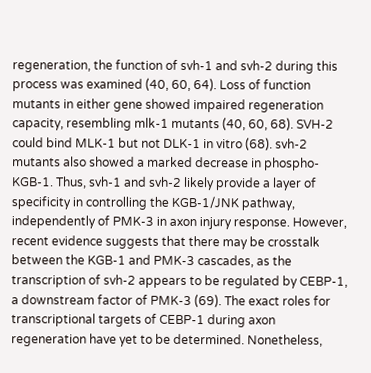regeneration, the function of svh-1 and svh-2 during this process was examined (40, 60, 64). Loss of function mutants in either gene showed impaired regeneration capacity, resembling mlk-1 mutants (40, 60, 68). SVH-2 could bind MLK-1 but not DLK-1 in vitro (68). svh-2 mutants also showed a marked decrease in phospho-KGB-1. Thus, svh-1 and svh-2 likely provide a layer of specificity in controlling the KGB-1/JNK pathway, independently of PMK-3 in axon injury response. However, recent evidence suggests that there may be crosstalk between the KGB-1 and PMK-3 cascades, as the transcription of svh-2 appears to be regulated by CEBP-1, a downstream factor of PMK-3 (69). The exact roles for transcriptional targets of CEBP-1 during axon regeneration have yet to be determined. Nonetheless,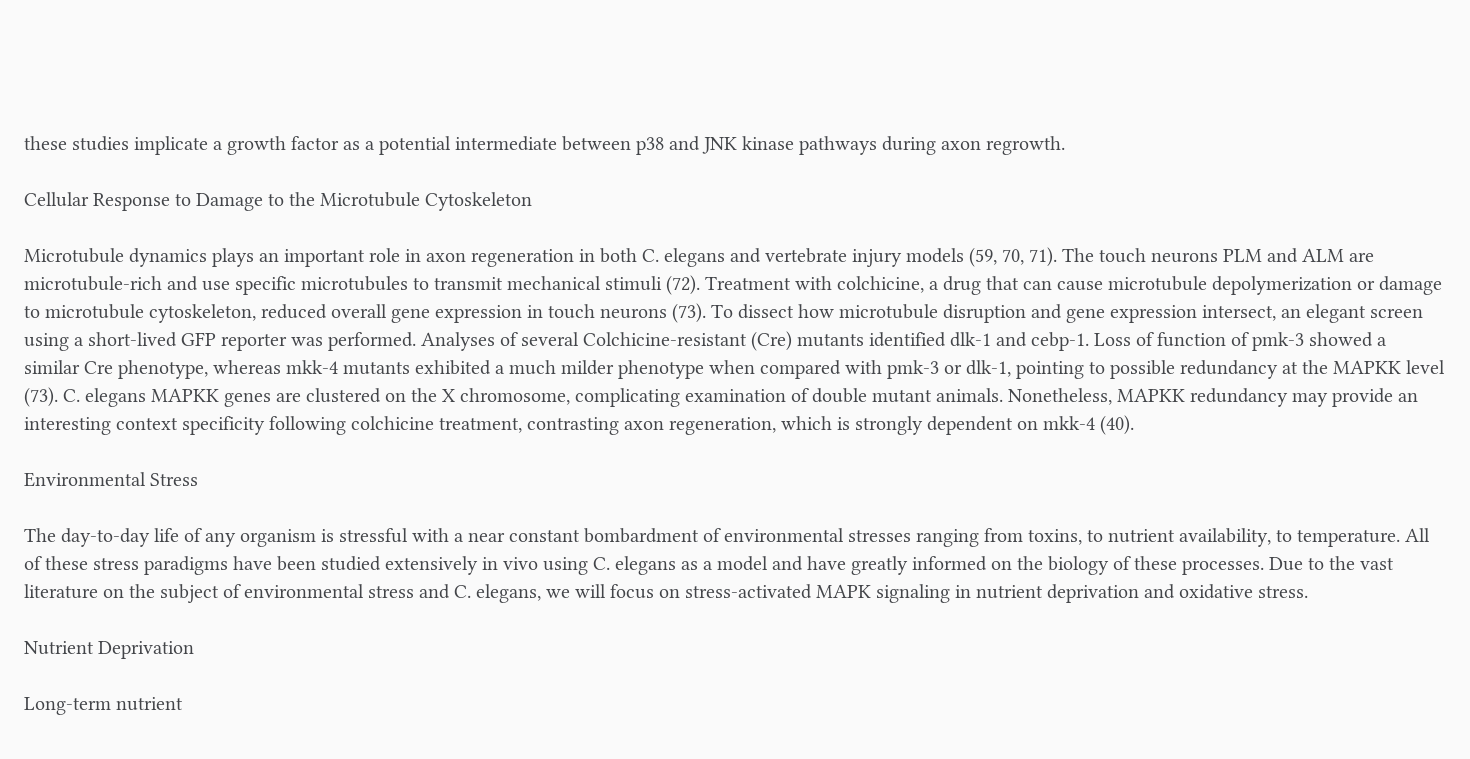these studies implicate a growth factor as a potential intermediate between p38 and JNK kinase pathways during axon regrowth.

Cellular Response to Damage to the Microtubule Cytoskeleton

Microtubule dynamics plays an important role in axon regeneration in both C. elegans and vertebrate injury models (59, 70, 71). The touch neurons PLM and ALM are microtubule-rich and use specific microtubules to transmit mechanical stimuli (72). Treatment with colchicine, a drug that can cause microtubule depolymerization or damage to microtubule cytoskeleton, reduced overall gene expression in touch neurons (73). To dissect how microtubule disruption and gene expression intersect, an elegant screen using a short-lived GFP reporter was performed. Analyses of several Colchicine-resistant (Cre) mutants identified dlk-1 and cebp-1. Loss of function of pmk-3 showed a similar Cre phenotype, whereas mkk-4 mutants exhibited a much milder phenotype when compared with pmk-3 or dlk-1, pointing to possible redundancy at the MAPKK level (73). C. elegans MAPKK genes are clustered on the X chromosome, complicating examination of double mutant animals. Nonetheless, MAPKK redundancy may provide an interesting context specificity following colchicine treatment, contrasting axon regeneration, which is strongly dependent on mkk-4 (40).

Environmental Stress

The day-to-day life of any organism is stressful with a near constant bombardment of environmental stresses ranging from toxins, to nutrient availability, to temperature. All of these stress paradigms have been studied extensively in vivo using C. elegans as a model and have greatly informed on the biology of these processes. Due to the vast literature on the subject of environmental stress and C. elegans, we will focus on stress-activated MAPK signaling in nutrient deprivation and oxidative stress.

Nutrient Deprivation

Long-term nutrient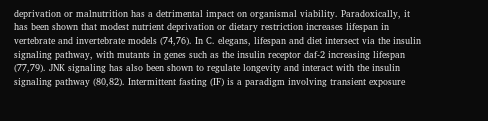deprivation or malnutrition has a detrimental impact on organismal viability. Paradoxically, it has been shown that modest nutrient deprivation or dietary restriction increases lifespan in vertebrate and invertebrate models (74,76). In C. elegans, lifespan and diet intersect via the insulin signaling pathway, with mutants in genes such as the insulin receptor daf-2 increasing lifespan (77,79). JNK signaling has also been shown to regulate longevity and interact with the insulin signaling pathway (80,82). Intermittent fasting (IF) is a paradigm involving transient exposure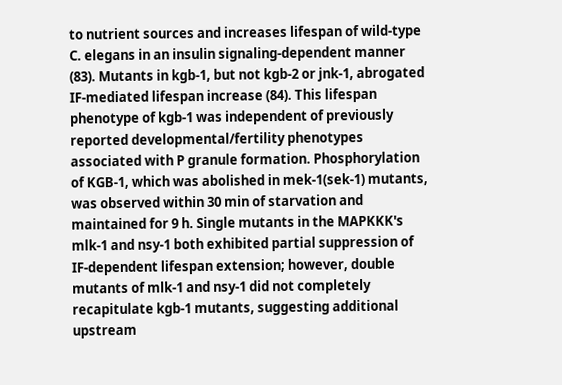to nutrient sources and increases lifespan of wild-type C. elegans in an insulin signaling-dependent manner (83). Mutants in kgb-1, but not kgb-2 or jnk-1, abrogated IF-mediated lifespan increase (84). This lifespan phenotype of kgb-1 was independent of previously reported developmental/fertility phenotypes associated with P granule formation. Phosphorylation of KGB-1, which was abolished in mek-1(sek-1) mutants, was observed within 30 min of starvation and maintained for 9 h. Single mutants in the MAPKKK's mlk-1 and nsy-1 both exhibited partial suppression of IF-dependent lifespan extension; however, double mutants of mlk-1 and nsy-1 did not completely recapitulate kgb-1 mutants, suggesting additional upstream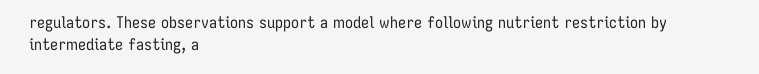regulators. These observations support a model where following nutrient restriction by intermediate fasting, a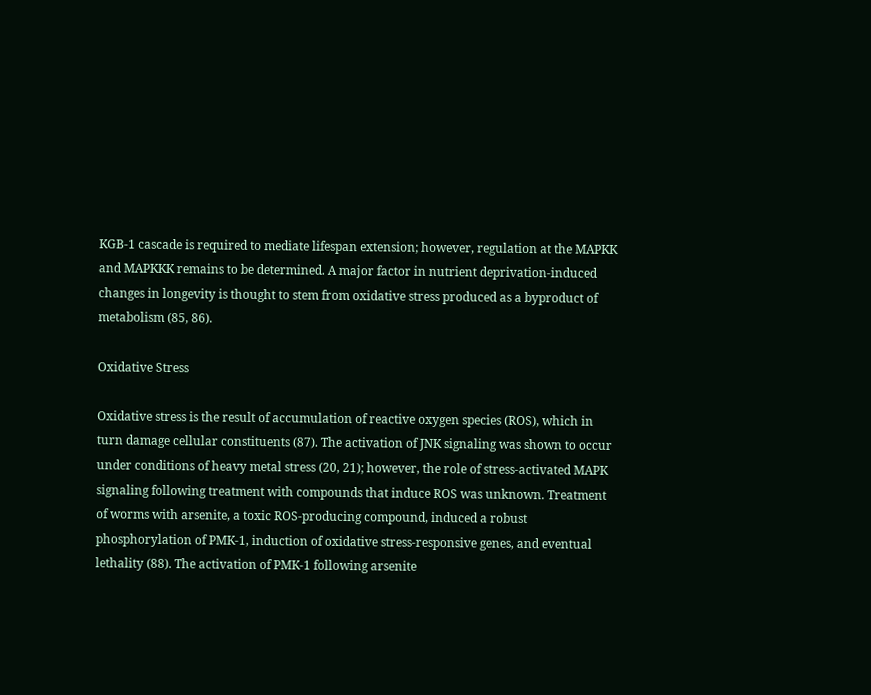KGB-1 cascade is required to mediate lifespan extension; however, regulation at the MAPKK and MAPKKK remains to be determined. A major factor in nutrient deprivation-induced changes in longevity is thought to stem from oxidative stress produced as a byproduct of metabolism (85, 86).

Oxidative Stress

Oxidative stress is the result of accumulation of reactive oxygen species (ROS), which in turn damage cellular constituents (87). The activation of JNK signaling was shown to occur under conditions of heavy metal stress (20, 21); however, the role of stress-activated MAPK signaling following treatment with compounds that induce ROS was unknown. Treatment of worms with arsenite, a toxic ROS-producing compound, induced a robust phosphorylation of PMK-1, induction of oxidative stress-responsive genes, and eventual lethality (88). The activation of PMK-1 following arsenite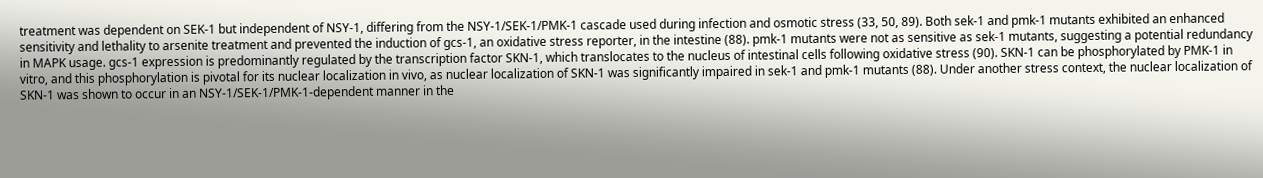treatment was dependent on SEK-1 but independent of NSY-1, differing from the NSY-1/SEK-1/PMK-1 cascade used during infection and osmotic stress (33, 50, 89). Both sek-1 and pmk-1 mutants exhibited an enhanced sensitivity and lethality to arsenite treatment and prevented the induction of gcs-1, an oxidative stress reporter, in the intestine (88). pmk-1 mutants were not as sensitive as sek-1 mutants, suggesting a potential redundancy in MAPK usage. gcs-1 expression is predominantly regulated by the transcription factor SKN-1, which translocates to the nucleus of intestinal cells following oxidative stress (90). SKN-1 can be phosphorylated by PMK-1 in vitro, and this phosphorylation is pivotal for its nuclear localization in vivo, as nuclear localization of SKN-1 was significantly impaired in sek-1 and pmk-1 mutants (88). Under another stress context, the nuclear localization of SKN-1 was shown to occur in an NSY-1/SEK-1/PMK-1-dependent manner in the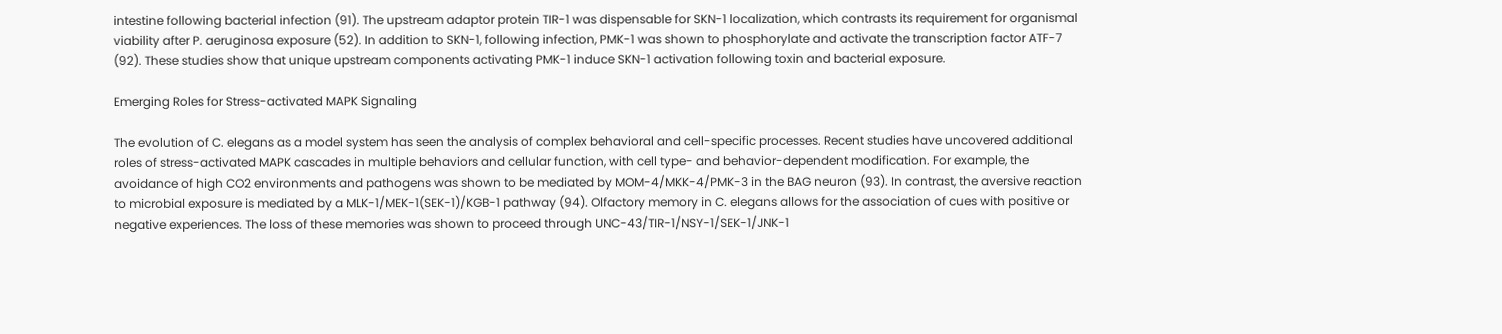intestine following bacterial infection (91). The upstream adaptor protein TIR-1 was dispensable for SKN-1 localization, which contrasts its requirement for organismal viability after P. aeruginosa exposure (52). In addition to SKN-1, following infection, PMK-1 was shown to phosphorylate and activate the transcription factor ATF-7 (92). These studies show that unique upstream components activating PMK-1 induce SKN-1 activation following toxin and bacterial exposure.

Emerging Roles for Stress-activated MAPK Signaling

The evolution of C. elegans as a model system has seen the analysis of complex behavioral and cell-specific processes. Recent studies have uncovered additional roles of stress-activated MAPK cascades in multiple behaviors and cellular function, with cell type- and behavior-dependent modification. For example, the avoidance of high CO2 environments and pathogens was shown to be mediated by MOM-4/MKK-4/PMK-3 in the BAG neuron (93). In contrast, the aversive reaction to microbial exposure is mediated by a MLK-1/MEK-1(SEK-1)/KGB-1 pathway (94). Olfactory memory in C. elegans allows for the association of cues with positive or negative experiences. The loss of these memories was shown to proceed through UNC-43/TIR-1/NSY-1/SEK-1/JNK-1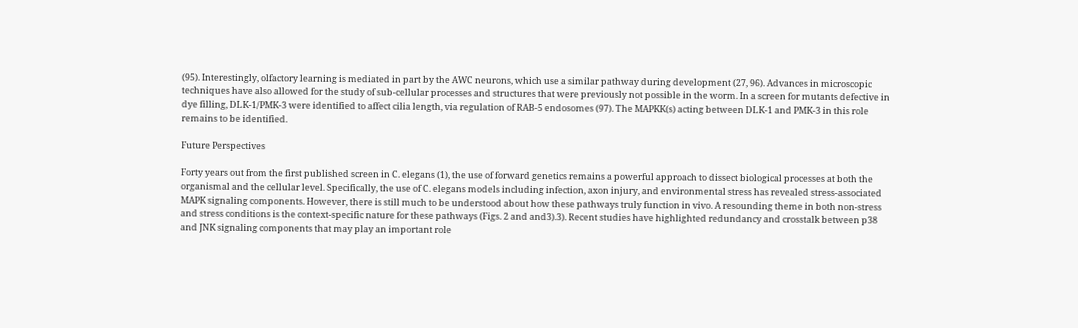(95). Interestingly, olfactory learning is mediated in part by the AWC neurons, which use a similar pathway during development (27, 96). Advances in microscopic techniques have also allowed for the study of sub-cellular processes and structures that were previously not possible in the worm. In a screen for mutants defective in dye filling, DLK-1/PMK-3 were identified to affect cilia length, via regulation of RAB-5 endosomes (97). The MAPKK(s) acting between DLK-1 and PMK-3 in this role remains to be identified.

Future Perspectives

Forty years out from the first published screen in C. elegans (1), the use of forward genetics remains a powerful approach to dissect biological processes at both the organismal and the cellular level. Specifically, the use of C. elegans models including infection, axon injury, and environmental stress has revealed stress-associated MAPK signaling components. However, there is still much to be understood about how these pathways truly function in vivo. A resounding theme in both non-stress and stress conditions is the context-specific nature for these pathways (Figs. 2 and and3).3). Recent studies have highlighted redundancy and crosstalk between p38 and JNK signaling components that may play an important role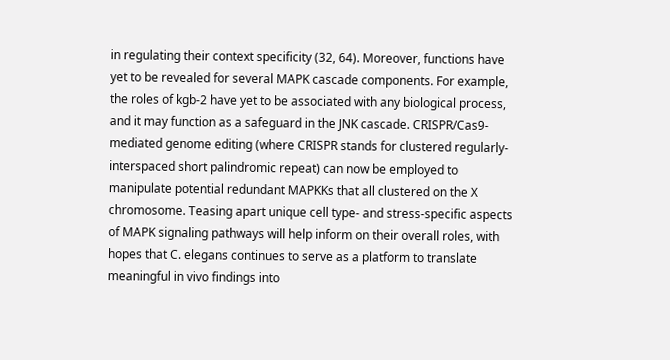in regulating their context specificity (32, 64). Moreover, functions have yet to be revealed for several MAPK cascade components. For example, the roles of kgb-2 have yet to be associated with any biological process, and it may function as a safeguard in the JNK cascade. CRISPR/Cas9-mediated genome editing (where CRISPR stands for clustered regularly-interspaced short palindromic repeat) can now be employed to manipulate potential redundant MAPKKs that all clustered on the X chromosome. Teasing apart unique cell type- and stress-specific aspects of MAPK signaling pathways will help inform on their overall roles, with hopes that C. elegans continues to serve as a platform to translate meaningful in vivo findings into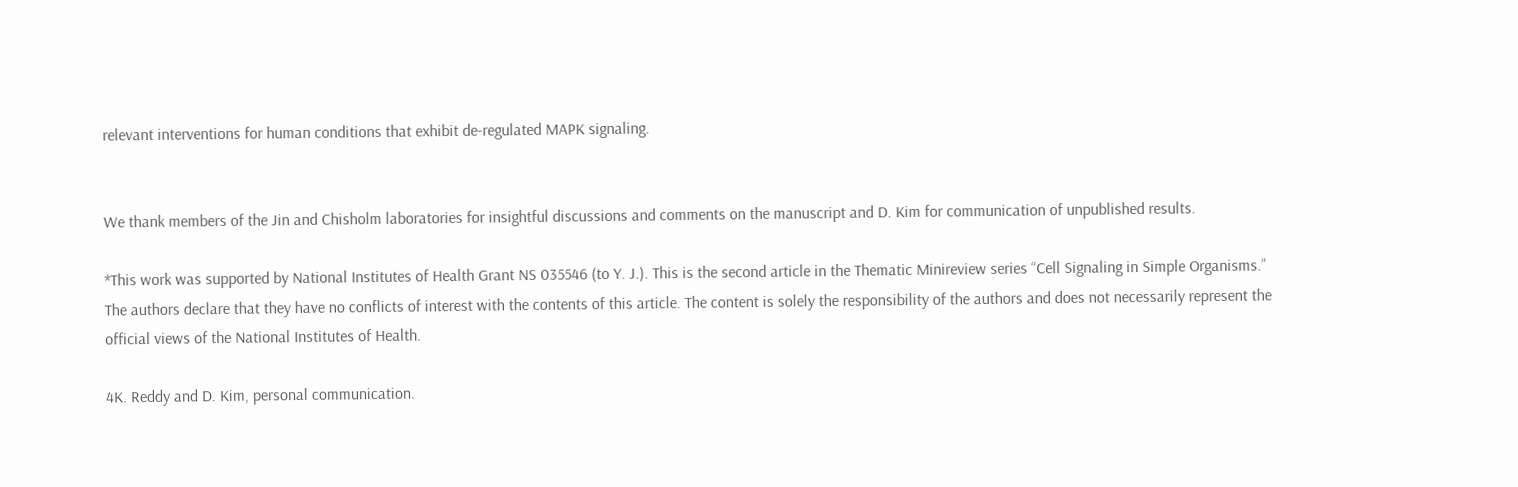relevant interventions for human conditions that exhibit de-regulated MAPK signaling.


We thank members of the Jin and Chisholm laboratories for insightful discussions and comments on the manuscript and D. Kim for communication of unpublished results.

*This work was supported by National Institutes of Health Grant NS 035546 (to Y. J.). This is the second article in the Thematic Minireview series “Cell Signaling in Simple Organisms.” The authors declare that they have no conflicts of interest with the contents of this article. The content is solely the responsibility of the authors and does not necessarily represent the official views of the National Institutes of Health.

4K. Reddy and D. Kim, personal communication.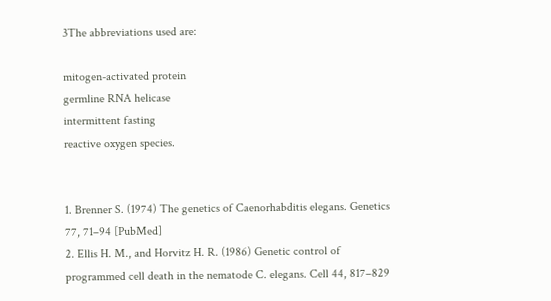3The abbreviations used are:

mitogen-activated protein
germline RNA helicase
intermittent fasting
reactive oxygen species.


1. Brenner S. (1974) The genetics of Caenorhabditis elegans. Genetics 77, 71–94 [PubMed]
2. Ellis H. M., and Horvitz H. R. (1986) Genetic control of programmed cell death in the nematode C. elegans. Cell 44, 817–829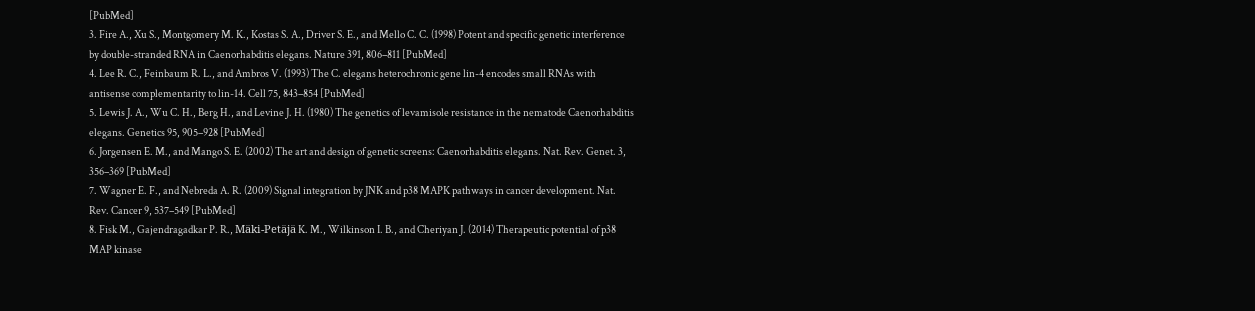[PubMed]
3. Fire A., Xu S., Montgomery M. K., Kostas S. A., Driver S. E., and Mello C. C. (1998) Potent and specific genetic interference by double-stranded RNA in Caenorhabditis elegans. Nature 391, 806–811 [PubMed]
4. Lee R. C., Feinbaum R. L., and Ambros V. (1993) The C. elegans heterochronic gene lin-4 encodes small RNAs with antisense complementarity to lin-14. Cell 75, 843–854 [PubMed]
5. Lewis J. A., Wu C. H., Berg H., and Levine J. H. (1980) The genetics of levamisole resistance in the nematode Caenorhabditis elegans. Genetics 95, 905–928 [PubMed]
6. Jorgensen E. M., and Mango S. E. (2002) The art and design of genetic screens: Caenorhabditis elegans. Nat. Rev. Genet. 3, 356–369 [PubMed]
7. Wagner E. F., and Nebreda A. R. (2009) Signal integration by JNK and p38 MAPK pathways in cancer development. Nat. Rev. Cancer 9, 537–549 [PubMed]
8. Fisk M., Gajendragadkar P. R., Mäki-Petäjä K. M., Wilkinson I. B., and Cheriyan J. (2014) Therapeutic potential of p38 MAP kinase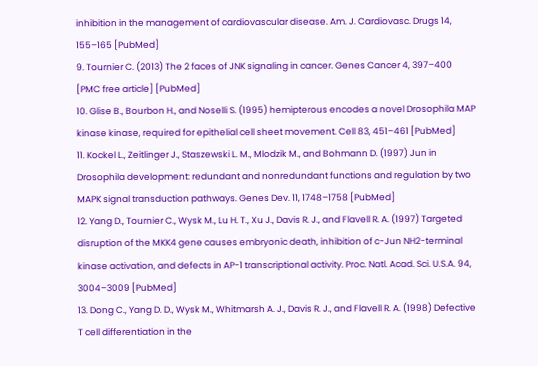inhibition in the management of cardiovascular disease. Am. J. Cardiovasc. Drugs 14, 155–165 [PubMed]
9. Tournier C. (2013) The 2 faces of JNK signaling in cancer. Genes Cancer 4, 397–400 [PMC free article] [PubMed]
10. Glise B., Bourbon H., and Noselli S. (1995) hemipterous encodes a novel Drosophila MAP kinase kinase, required for epithelial cell sheet movement. Cell 83, 451–461 [PubMed]
11. Kockel L., Zeitlinger J., Staszewski L. M., Mlodzik M., and Bohmann D. (1997) Jun in Drosophila development: redundant and nonredundant functions and regulation by two MAPK signal transduction pathways. Genes Dev. 11, 1748–1758 [PubMed]
12. Yang D., Tournier C., Wysk M., Lu H. T., Xu J., Davis R. J., and Flavell R. A. (1997) Targeted disruption of the MKK4 gene causes embryonic death, inhibition of c-Jun NH2-terminal kinase activation, and defects in AP-1 transcriptional activity. Proc. Natl. Acad. Sci. U.S.A. 94, 3004–3009 [PubMed]
13. Dong C., Yang D. D., Wysk M., Whitmarsh A. J., Davis R. J., and Flavell R. A. (1998) Defective T cell differentiation in the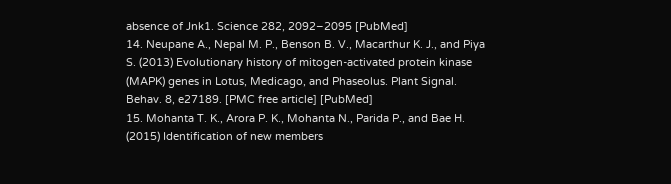absence of Jnk1. Science 282, 2092–2095 [PubMed]
14. Neupane A., Nepal M. P., Benson B. V., Macarthur K. J., and Piya S. (2013) Evolutionary history of mitogen-activated protein kinase (MAPK) genes in Lotus, Medicago, and Phaseolus. Plant Signal. Behav. 8, e27189. [PMC free article] [PubMed]
15. Mohanta T. K., Arora P. K., Mohanta N., Parida P., and Bae H. (2015) Identification of new members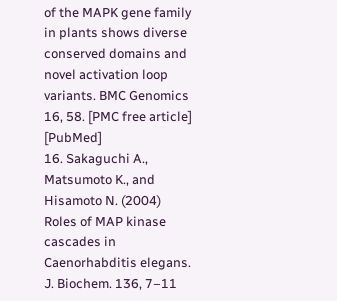of the MAPK gene family in plants shows diverse conserved domains and novel activation loop variants. BMC Genomics 16, 58. [PMC free article] [PubMed]
16. Sakaguchi A., Matsumoto K., and Hisamoto N. (2004) Roles of MAP kinase cascades in Caenorhabditis elegans. J. Biochem. 136, 7–11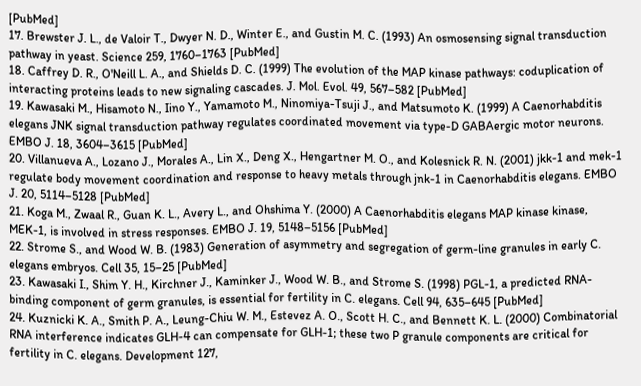[PubMed]
17. Brewster J. L., de Valoir T., Dwyer N. D., Winter E., and Gustin M. C. (1993) An osmosensing signal transduction pathway in yeast. Science 259, 1760–1763 [PubMed]
18. Caffrey D. R., O'Neill L. A., and Shields D. C. (1999) The evolution of the MAP kinase pathways: coduplication of interacting proteins leads to new signaling cascades. J. Mol. Evol. 49, 567–582 [PubMed]
19. Kawasaki M., Hisamoto N., Iino Y., Yamamoto M., Ninomiya-Tsuji J., and Matsumoto K. (1999) A Caenorhabditis elegans JNK signal transduction pathway regulates coordinated movement via type-D GABAergic motor neurons. EMBO J. 18, 3604–3615 [PubMed]
20. Villanueva A., Lozano J., Morales A., Lin X., Deng X., Hengartner M. O., and Kolesnick R. N. (2001) jkk-1 and mek-1 regulate body movement coordination and response to heavy metals through jnk-1 in Caenorhabditis elegans. EMBO J. 20, 5114–5128 [PubMed]
21. Koga M., Zwaal R., Guan K. L., Avery L., and Ohshima Y. (2000) A Caenorhabditis elegans MAP kinase kinase, MEK-1, is involved in stress responses. EMBO J. 19, 5148–5156 [PubMed]
22. Strome S., and Wood W. B. (1983) Generation of asymmetry and segregation of germ-line granules in early C. elegans embryos. Cell 35, 15–25 [PubMed]
23. Kawasaki I., Shim Y. H., Kirchner J., Kaminker J., Wood W. B., and Strome S. (1998) PGL-1, a predicted RNA-binding component of germ granules, is essential for fertility in C. elegans. Cell 94, 635–645 [PubMed]
24. Kuznicki K. A., Smith P. A., Leung-Chiu W. M., Estevez A. O., Scott H. C., and Bennett K. L. (2000) Combinatorial RNA interference indicates GLH-4 can compensate for GLH-1; these two P granule components are critical for fertility in C. elegans. Development 127,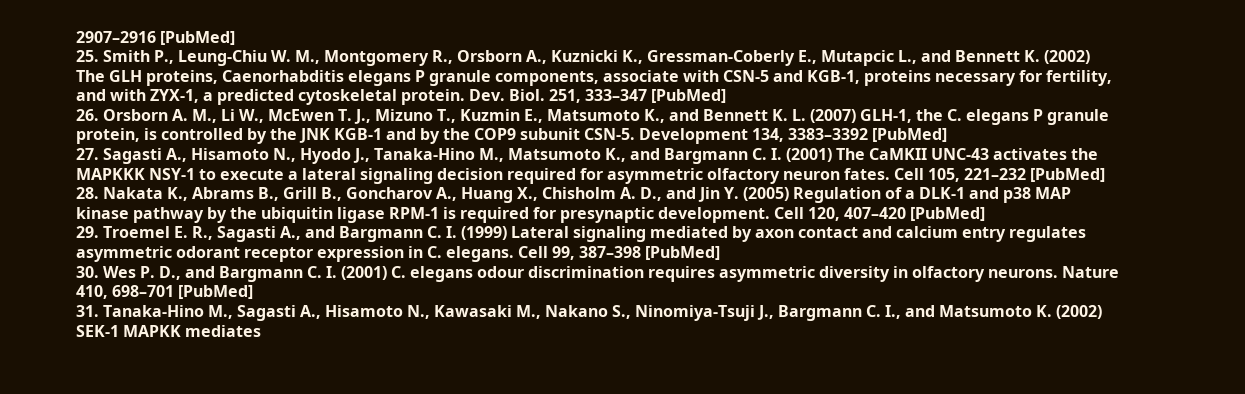2907–2916 [PubMed]
25. Smith P., Leung-Chiu W. M., Montgomery R., Orsborn A., Kuznicki K., Gressman-Coberly E., Mutapcic L., and Bennett K. (2002) The GLH proteins, Caenorhabditis elegans P granule components, associate with CSN-5 and KGB-1, proteins necessary for fertility, and with ZYX-1, a predicted cytoskeletal protein. Dev. Biol. 251, 333–347 [PubMed]
26. Orsborn A. M., Li W., McEwen T. J., Mizuno T., Kuzmin E., Matsumoto K., and Bennett K. L. (2007) GLH-1, the C. elegans P granule protein, is controlled by the JNK KGB-1 and by the COP9 subunit CSN-5. Development 134, 3383–3392 [PubMed]
27. Sagasti A., Hisamoto N., Hyodo J., Tanaka-Hino M., Matsumoto K., and Bargmann C. I. (2001) The CaMKII UNC-43 activates the MAPKKK NSY-1 to execute a lateral signaling decision required for asymmetric olfactory neuron fates. Cell 105, 221–232 [PubMed]
28. Nakata K., Abrams B., Grill B., Goncharov A., Huang X., Chisholm A. D., and Jin Y. (2005) Regulation of a DLK-1 and p38 MAP kinase pathway by the ubiquitin ligase RPM-1 is required for presynaptic development. Cell 120, 407–420 [PubMed]
29. Troemel E. R., Sagasti A., and Bargmann C. I. (1999) Lateral signaling mediated by axon contact and calcium entry regulates asymmetric odorant receptor expression in C. elegans. Cell 99, 387–398 [PubMed]
30. Wes P. D., and Bargmann C. I. (2001) C. elegans odour discrimination requires asymmetric diversity in olfactory neurons. Nature 410, 698–701 [PubMed]
31. Tanaka-Hino M., Sagasti A., Hisamoto N., Kawasaki M., Nakano S., Ninomiya-Tsuji J., Bargmann C. I., and Matsumoto K. (2002) SEK-1 MAPKK mediates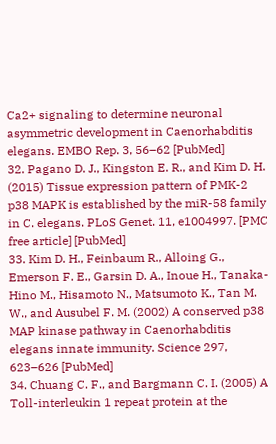Ca2+ signaling to determine neuronal asymmetric development in Caenorhabditis elegans. EMBO Rep. 3, 56–62 [PubMed]
32. Pagano D. J., Kingston E. R., and Kim D. H. (2015) Tissue expression pattern of PMK-2 p38 MAPK is established by the miR-58 family in C. elegans. PLoS Genet. 11, e1004997. [PMC free article] [PubMed]
33. Kim D. H., Feinbaum R., Alloing G., Emerson F. E., Garsin D. A., Inoue H., Tanaka-Hino M., Hisamoto N., Matsumoto K., Tan M. W., and Ausubel F. M. (2002) A conserved p38 MAP kinase pathway in Caenorhabditis elegans innate immunity. Science 297, 623–626 [PubMed]
34. Chuang C. F., and Bargmann C. I. (2005) A Toll-interleukin 1 repeat protein at the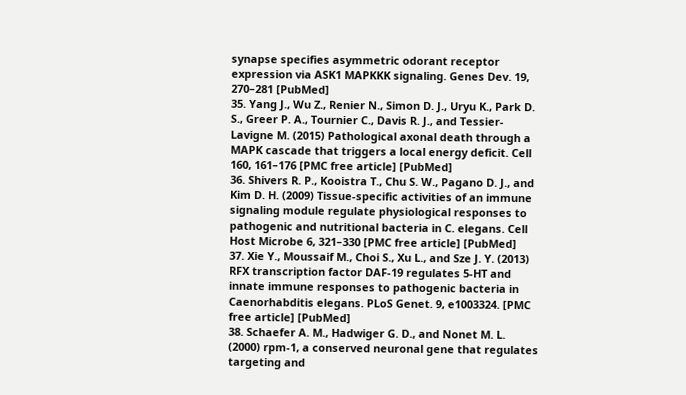synapse specifies asymmetric odorant receptor expression via ASK1 MAPKKK signaling. Genes Dev. 19, 270–281 [PubMed]
35. Yang J., Wu Z., Renier N., Simon D. J., Uryu K., Park D. S., Greer P. A., Tournier C., Davis R. J., and Tessier-Lavigne M. (2015) Pathological axonal death through a MAPK cascade that triggers a local energy deficit. Cell 160, 161–176 [PMC free article] [PubMed]
36. Shivers R. P., Kooistra T., Chu S. W., Pagano D. J., and Kim D. H. (2009) Tissue-specific activities of an immune signaling module regulate physiological responses to pathogenic and nutritional bacteria in C. elegans. Cell Host Microbe 6, 321–330 [PMC free article] [PubMed]
37. Xie Y., Moussaif M., Choi S., Xu L., and Sze J. Y. (2013) RFX transcription factor DAF-19 regulates 5-HT and innate immune responses to pathogenic bacteria in Caenorhabditis elegans. PLoS Genet. 9, e1003324. [PMC free article] [PubMed]
38. Schaefer A. M., Hadwiger G. D., and Nonet M. L. (2000) rpm-1, a conserved neuronal gene that regulates targeting and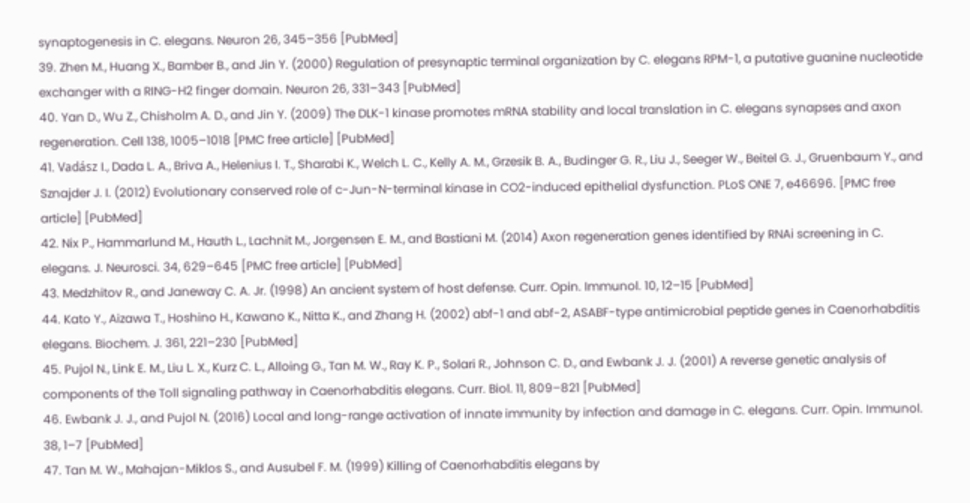synaptogenesis in C. elegans. Neuron 26, 345–356 [PubMed]
39. Zhen M., Huang X., Bamber B., and Jin Y. (2000) Regulation of presynaptic terminal organization by C. elegans RPM-1, a putative guanine nucleotide exchanger with a RING-H2 finger domain. Neuron 26, 331–343 [PubMed]
40. Yan D., Wu Z., Chisholm A. D., and Jin Y. (2009) The DLK-1 kinase promotes mRNA stability and local translation in C. elegans synapses and axon regeneration. Cell 138, 1005–1018 [PMC free article] [PubMed]
41. Vadász I., Dada L. A., Briva A., Helenius I. T., Sharabi K., Welch L. C., Kelly A. M., Grzesik B. A., Budinger G. R., Liu J., Seeger W., Beitel G. J., Gruenbaum Y., and Sznajder J. I. (2012) Evolutionary conserved role of c-Jun-N-terminal kinase in CO2-induced epithelial dysfunction. PLoS ONE 7, e46696. [PMC free article] [PubMed]
42. Nix P., Hammarlund M., Hauth L., Lachnit M., Jorgensen E. M., and Bastiani M. (2014) Axon regeneration genes identified by RNAi screening in C. elegans. J. Neurosci. 34, 629–645 [PMC free article] [PubMed]
43. Medzhitov R., and Janeway C. A. Jr. (1998) An ancient system of host defense. Curr. Opin. Immunol. 10, 12–15 [PubMed]
44. Kato Y., Aizawa T., Hoshino H., Kawano K., Nitta K., and Zhang H. (2002) abf-1 and abf-2, ASABF-type antimicrobial peptide genes in Caenorhabditis elegans. Biochem. J. 361, 221–230 [PubMed]
45. Pujol N., Link E. M., Liu L. X., Kurz C. L., Alloing G., Tan M. W., Ray K. P., Solari R., Johnson C. D., and Ewbank J. J. (2001) A reverse genetic analysis of components of the Toll signaling pathway in Caenorhabditis elegans. Curr. Biol. 11, 809–821 [PubMed]
46. Ewbank J. J., and Pujol N. (2016) Local and long-range activation of innate immunity by infection and damage in C. elegans. Curr. Opin. Immunol. 38, 1–7 [PubMed]
47. Tan M. W., Mahajan-Miklos S., and Ausubel F. M. (1999) Killing of Caenorhabditis elegans by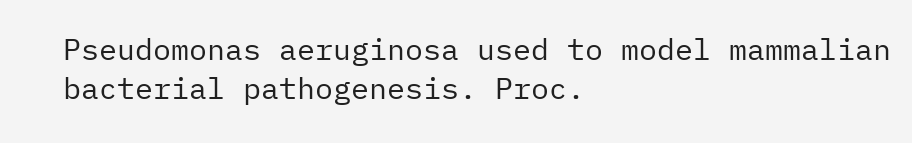Pseudomonas aeruginosa used to model mammalian bacterial pathogenesis. Proc.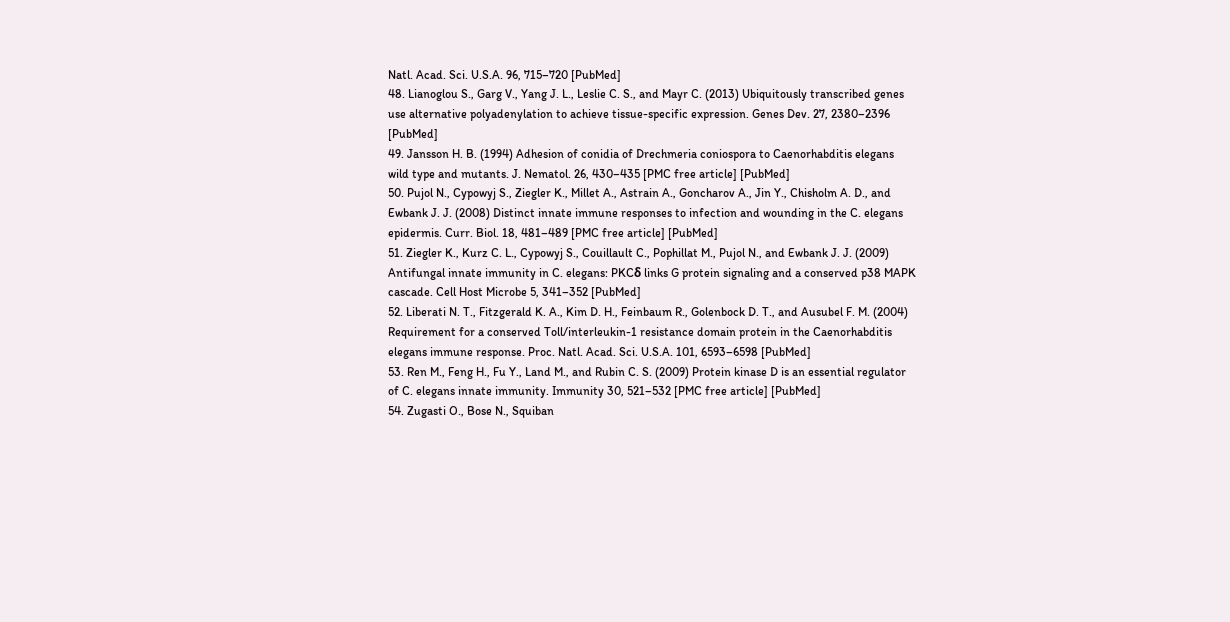Natl. Acad. Sci. U.S.A. 96, 715–720 [PubMed]
48. Lianoglou S., Garg V., Yang J. L., Leslie C. S., and Mayr C. (2013) Ubiquitously transcribed genes use alternative polyadenylation to achieve tissue-specific expression. Genes Dev. 27, 2380–2396 [PubMed]
49. Jansson H. B. (1994) Adhesion of conidia of Drechmeria coniospora to Caenorhabditis elegans wild type and mutants. J. Nematol. 26, 430–435 [PMC free article] [PubMed]
50. Pujol N., Cypowyj S., Ziegler K., Millet A., Astrain A., Goncharov A., Jin Y., Chisholm A. D., and Ewbank J. J. (2008) Distinct innate immune responses to infection and wounding in the C. elegans epidermis. Curr. Biol. 18, 481–489 [PMC free article] [PubMed]
51. Ziegler K., Kurz C. L., Cypowyj S., Couillault C., Pophillat M., Pujol N., and Ewbank J. J. (2009) Antifungal innate immunity in C. elegans: PKCδ links G protein signaling and a conserved p38 MAPK cascade. Cell Host Microbe 5, 341–352 [PubMed]
52. Liberati N. T., Fitzgerald K. A., Kim D. H., Feinbaum R., Golenbock D. T., and Ausubel F. M. (2004) Requirement for a conserved Toll/interleukin-1 resistance domain protein in the Caenorhabditis elegans immune response. Proc. Natl. Acad. Sci. U.S.A. 101, 6593–6598 [PubMed]
53. Ren M., Feng H., Fu Y., Land M., and Rubin C. S. (2009) Protein kinase D is an essential regulator of C. elegans innate immunity. Immunity 30, 521–532 [PMC free article] [PubMed]
54. Zugasti O., Bose N., Squiban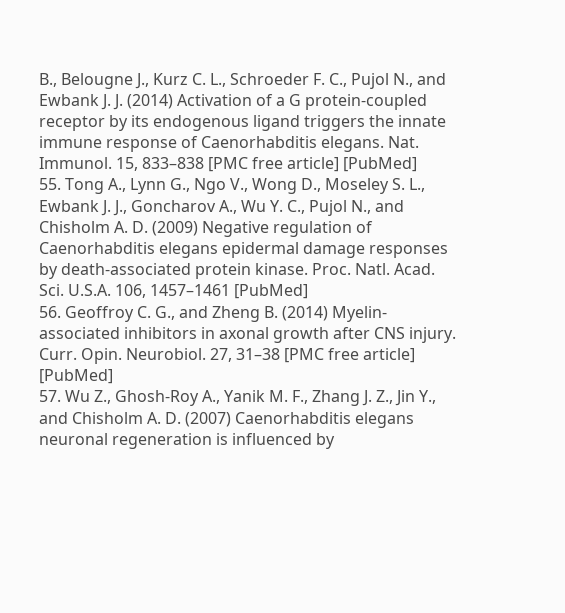B., Belougne J., Kurz C. L., Schroeder F. C., Pujol N., and Ewbank J. J. (2014) Activation of a G protein-coupled receptor by its endogenous ligand triggers the innate immune response of Caenorhabditis elegans. Nat. Immunol. 15, 833–838 [PMC free article] [PubMed]
55. Tong A., Lynn G., Ngo V., Wong D., Moseley S. L., Ewbank J. J., Goncharov A., Wu Y. C., Pujol N., and Chisholm A. D. (2009) Negative regulation of Caenorhabditis elegans epidermal damage responses by death-associated protein kinase. Proc. Natl. Acad. Sci. U.S.A. 106, 1457–1461 [PubMed]
56. Geoffroy C. G., and Zheng B. (2014) Myelin-associated inhibitors in axonal growth after CNS injury. Curr. Opin. Neurobiol. 27, 31–38 [PMC free article] [PubMed]
57. Wu Z., Ghosh-Roy A., Yanik M. F., Zhang J. Z., Jin Y., and Chisholm A. D. (2007) Caenorhabditis elegans neuronal regeneration is influenced by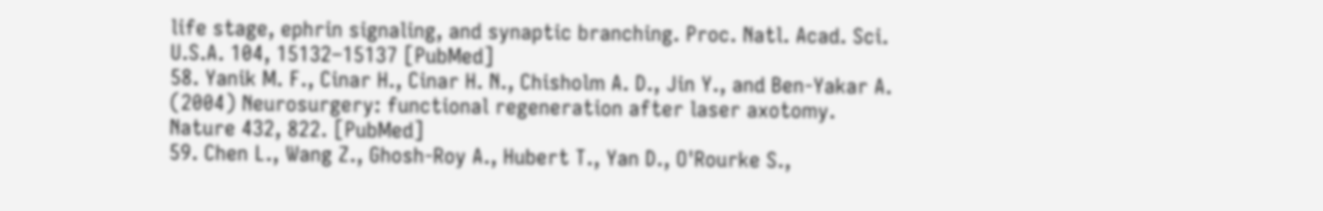life stage, ephrin signaling, and synaptic branching. Proc. Natl. Acad. Sci. U.S.A. 104, 15132–15137 [PubMed]
58. Yanik M. F., Cinar H., Cinar H. N., Chisholm A. D., Jin Y., and Ben-Yakar A. (2004) Neurosurgery: functional regeneration after laser axotomy. Nature 432, 822. [PubMed]
59. Chen L., Wang Z., Ghosh-Roy A., Hubert T., Yan D., O'Rourke S.,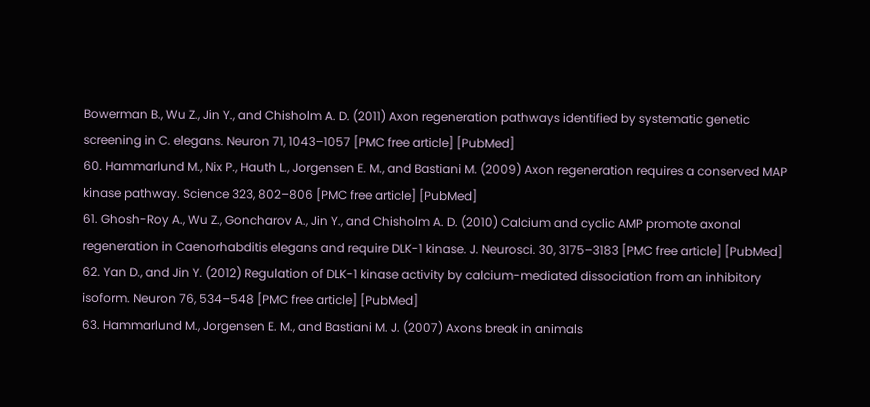Bowerman B., Wu Z., Jin Y., and Chisholm A. D. (2011) Axon regeneration pathways identified by systematic genetic screening in C. elegans. Neuron 71, 1043–1057 [PMC free article] [PubMed]
60. Hammarlund M., Nix P., Hauth L., Jorgensen E. M., and Bastiani M. (2009) Axon regeneration requires a conserved MAP kinase pathway. Science 323, 802–806 [PMC free article] [PubMed]
61. Ghosh-Roy A., Wu Z., Goncharov A., Jin Y., and Chisholm A. D. (2010) Calcium and cyclic AMP promote axonal regeneration in Caenorhabditis elegans and require DLK-1 kinase. J. Neurosci. 30, 3175–3183 [PMC free article] [PubMed]
62. Yan D., and Jin Y. (2012) Regulation of DLK-1 kinase activity by calcium-mediated dissociation from an inhibitory isoform. Neuron 76, 534–548 [PMC free article] [PubMed]
63. Hammarlund M., Jorgensen E. M., and Bastiani M. J. (2007) Axons break in animals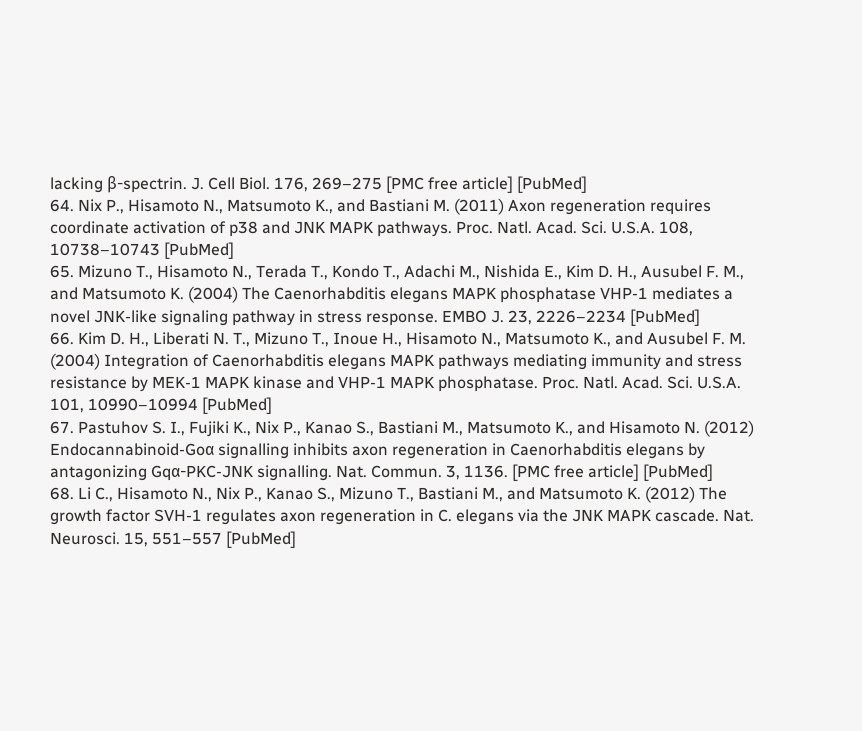lacking β-spectrin. J. Cell Biol. 176, 269–275 [PMC free article] [PubMed]
64. Nix P., Hisamoto N., Matsumoto K., and Bastiani M. (2011) Axon regeneration requires coordinate activation of p38 and JNK MAPK pathways. Proc. Natl. Acad. Sci. U.S.A. 108, 10738–10743 [PubMed]
65. Mizuno T., Hisamoto N., Terada T., Kondo T., Adachi M., Nishida E., Kim D. H., Ausubel F. M., and Matsumoto K. (2004) The Caenorhabditis elegans MAPK phosphatase VHP-1 mediates a novel JNK-like signaling pathway in stress response. EMBO J. 23, 2226–2234 [PubMed]
66. Kim D. H., Liberati N. T., Mizuno T., Inoue H., Hisamoto N., Matsumoto K., and Ausubel F. M. (2004) Integration of Caenorhabditis elegans MAPK pathways mediating immunity and stress resistance by MEK-1 MAPK kinase and VHP-1 MAPK phosphatase. Proc. Natl. Acad. Sci. U.S.A. 101, 10990–10994 [PubMed]
67. Pastuhov S. I., Fujiki K., Nix P., Kanao S., Bastiani M., Matsumoto K., and Hisamoto N. (2012) Endocannabinoid-Goα signalling inhibits axon regeneration in Caenorhabditis elegans by antagonizing Gqα-PKC-JNK signalling. Nat. Commun. 3, 1136. [PMC free article] [PubMed]
68. Li C., Hisamoto N., Nix P., Kanao S., Mizuno T., Bastiani M., and Matsumoto K. (2012) The growth factor SVH-1 regulates axon regeneration in C. elegans via the JNK MAPK cascade. Nat. Neurosci. 15, 551–557 [PubMed]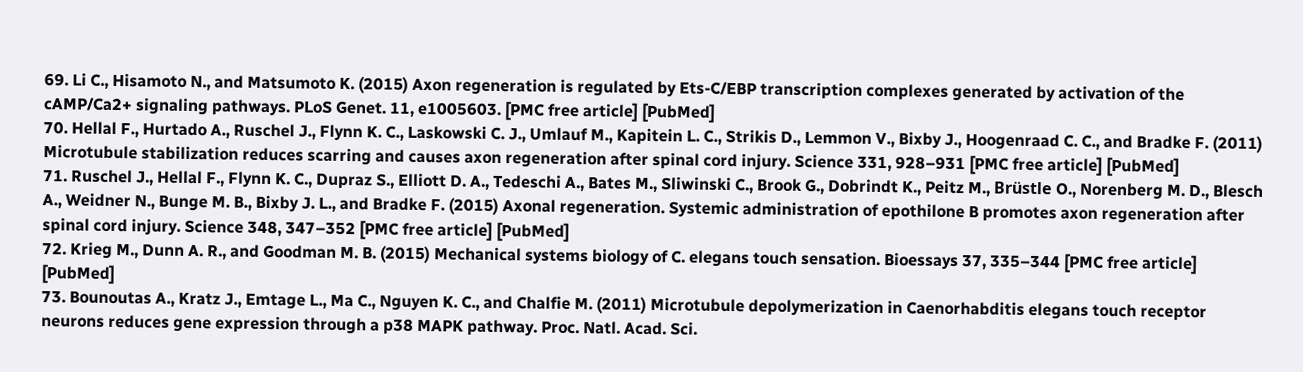69. Li C., Hisamoto N., and Matsumoto K. (2015) Axon regeneration is regulated by Ets-C/EBP transcription complexes generated by activation of the cAMP/Ca2+ signaling pathways. PLoS Genet. 11, e1005603. [PMC free article] [PubMed]
70. Hellal F., Hurtado A., Ruschel J., Flynn K. C., Laskowski C. J., Umlauf M., Kapitein L. C., Strikis D., Lemmon V., Bixby J., Hoogenraad C. C., and Bradke F. (2011) Microtubule stabilization reduces scarring and causes axon regeneration after spinal cord injury. Science 331, 928–931 [PMC free article] [PubMed]
71. Ruschel J., Hellal F., Flynn K. C., Dupraz S., Elliott D. A., Tedeschi A., Bates M., Sliwinski C., Brook G., Dobrindt K., Peitz M., Brüstle O., Norenberg M. D., Blesch A., Weidner N., Bunge M. B., Bixby J. L., and Bradke F. (2015) Axonal regeneration. Systemic administration of epothilone B promotes axon regeneration after spinal cord injury. Science 348, 347–352 [PMC free article] [PubMed]
72. Krieg M., Dunn A. R., and Goodman M. B. (2015) Mechanical systems biology of C. elegans touch sensation. Bioessays 37, 335–344 [PMC free article] [PubMed]
73. Bounoutas A., Kratz J., Emtage L., Ma C., Nguyen K. C., and Chalfie M. (2011) Microtubule depolymerization in Caenorhabditis elegans touch receptor neurons reduces gene expression through a p38 MAPK pathway. Proc. Natl. Acad. Sci.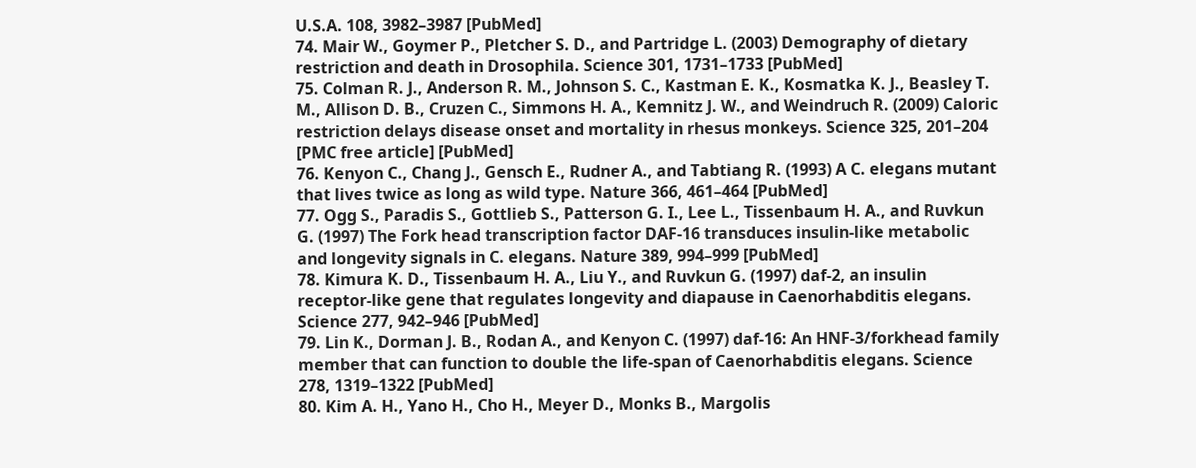U.S.A. 108, 3982–3987 [PubMed]
74. Mair W., Goymer P., Pletcher S. D., and Partridge L. (2003) Demography of dietary restriction and death in Drosophila. Science 301, 1731–1733 [PubMed]
75. Colman R. J., Anderson R. M., Johnson S. C., Kastman E. K., Kosmatka K. J., Beasley T. M., Allison D. B., Cruzen C., Simmons H. A., Kemnitz J. W., and Weindruch R. (2009) Caloric restriction delays disease onset and mortality in rhesus monkeys. Science 325, 201–204 [PMC free article] [PubMed]
76. Kenyon C., Chang J., Gensch E., Rudner A., and Tabtiang R. (1993) A C. elegans mutant that lives twice as long as wild type. Nature 366, 461–464 [PubMed]
77. Ogg S., Paradis S., Gottlieb S., Patterson G. I., Lee L., Tissenbaum H. A., and Ruvkun G. (1997) The Fork head transcription factor DAF-16 transduces insulin-like metabolic and longevity signals in C. elegans. Nature 389, 994–999 [PubMed]
78. Kimura K. D., Tissenbaum H. A., Liu Y., and Ruvkun G. (1997) daf-2, an insulin receptor-like gene that regulates longevity and diapause in Caenorhabditis elegans. Science 277, 942–946 [PubMed]
79. Lin K., Dorman J. B., Rodan A., and Kenyon C. (1997) daf-16: An HNF-3/forkhead family member that can function to double the life-span of Caenorhabditis elegans. Science 278, 1319–1322 [PubMed]
80. Kim A. H., Yano H., Cho H., Meyer D., Monks B., Margolis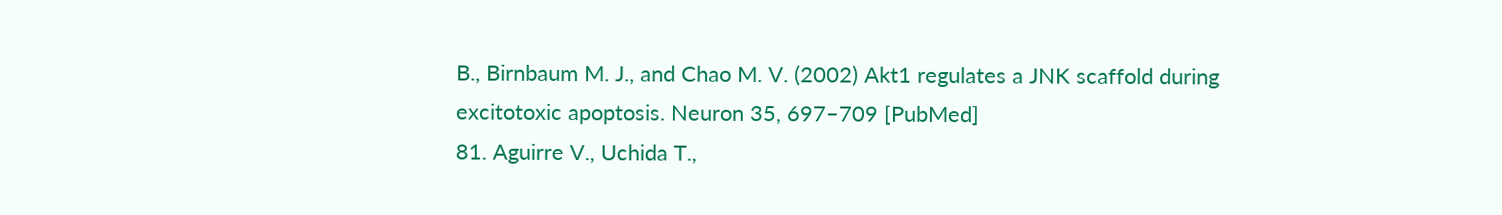B., Birnbaum M. J., and Chao M. V. (2002) Akt1 regulates a JNK scaffold during excitotoxic apoptosis. Neuron 35, 697–709 [PubMed]
81. Aguirre V., Uchida T.,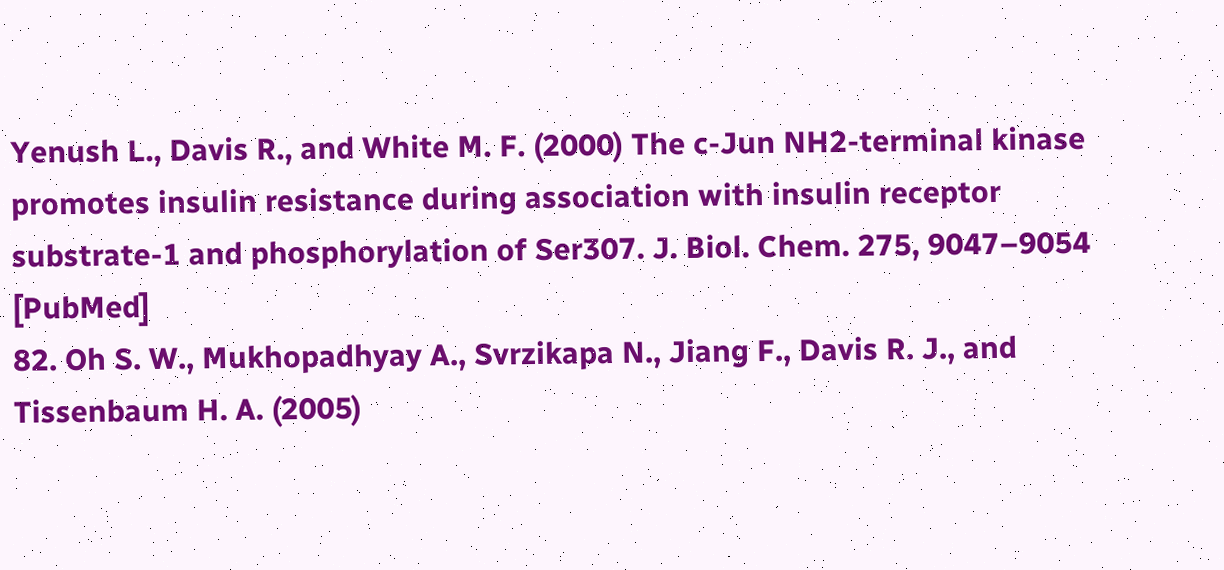Yenush L., Davis R., and White M. F. (2000) The c-Jun NH2-terminal kinase promotes insulin resistance during association with insulin receptor substrate-1 and phosphorylation of Ser307. J. Biol. Chem. 275, 9047–9054 [PubMed]
82. Oh S. W., Mukhopadhyay A., Svrzikapa N., Jiang F., Davis R. J., and Tissenbaum H. A. (2005)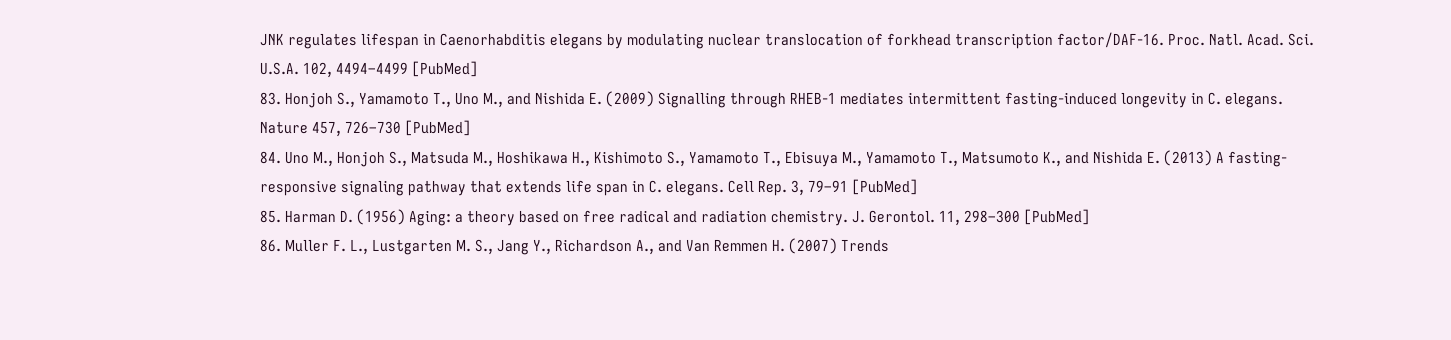JNK regulates lifespan in Caenorhabditis elegans by modulating nuclear translocation of forkhead transcription factor/DAF-16. Proc. Natl. Acad. Sci. U.S.A. 102, 4494–4499 [PubMed]
83. Honjoh S., Yamamoto T., Uno M., and Nishida E. (2009) Signalling through RHEB-1 mediates intermittent fasting-induced longevity in C. elegans. Nature 457, 726–730 [PubMed]
84. Uno M., Honjoh S., Matsuda M., Hoshikawa H., Kishimoto S., Yamamoto T., Ebisuya M., Yamamoto T., Matsumoto K., and Nishida E. (2013) A fasting-responsive signaling pathway that extends life span in C. elegans. Cell Rep. 3, 79–91 [PubMed]
85. Harman D. (1956) Aging: a theory based on free radical and radiation chemistry. J. Gerontol. 11, 298–300 [PubMed]
86. Muller F. L., Lustgarten M. S., Jang Y., Richardson A., and Van Remmen H. (2007) Trends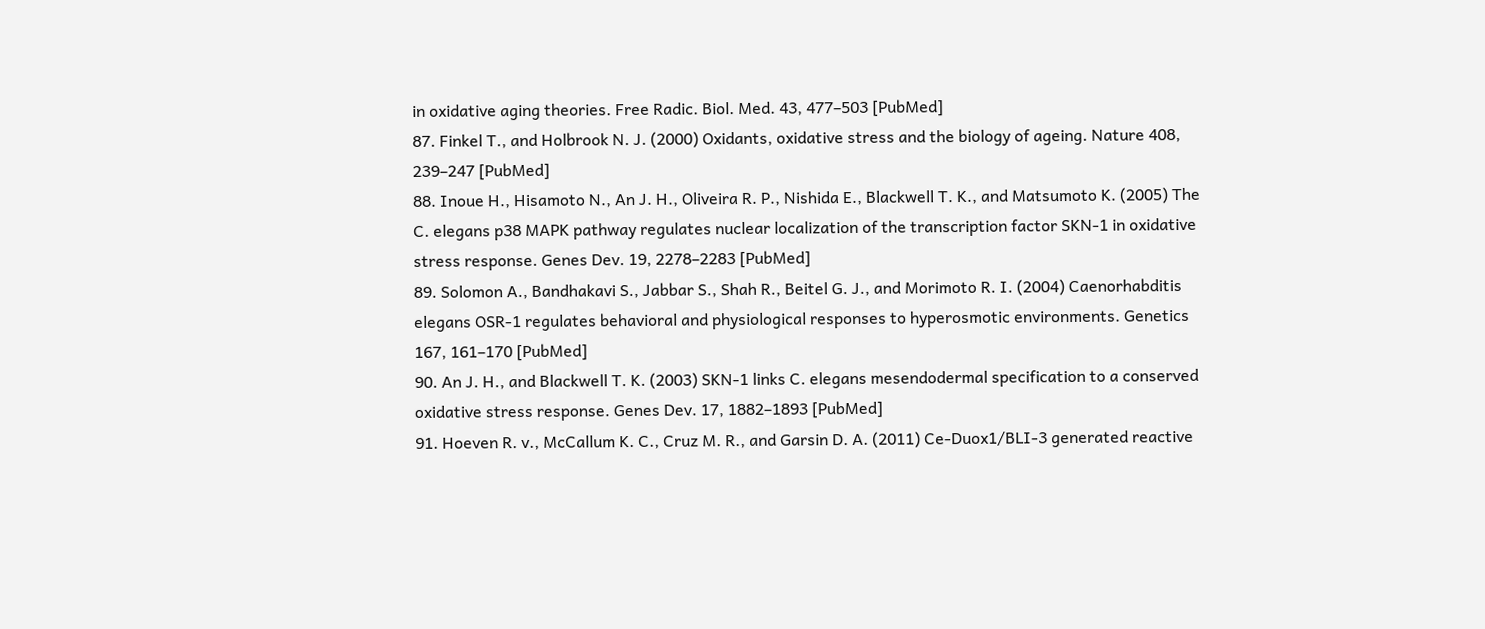in oxidative aging theories. Free Radic. Biol. Med. 43, 477–503 [PubMed]
87. Finkel T., and Holbrook N. J. (2000) Oxidants, oxidative stress and the biology of ageing. Nature 408, 239–247 [PubMed]
88. Inoue H., Hisamoto N., An J. H., Oliveira R. P., Nishida E., Blackwell T. K., and Matsumoto K. (2005) The C. elegans p38 MAPK pathway regulates nuclear localization of the transcription factor SKN-1 in oxidative stress response. Genes Dev. 19, 2278–2283 [PubMed]
89. Solomon A., Bandhakavi S., Jabbar S., Shah R., Beitel G. J., and Morimoto R. I. (2004) Caenorhabditis elegans OSR-1 regulates behavioral and physiological responses to hyperosmotic environments. Genetics 167, 161–170 [PubMed]
90. An J. H., and Blackwell T. K. (2003) SKN-1 links C. elegans mesendodermal specification to a conserved oxidative stress response. Genes Dev. 17, 1882–1893 [PubMed]
91. Hoeven R. v., McCallum K. C., Cruz M. R., and Garsin D. A. (2011) Ce-Duox1/BLI-3 generated reactive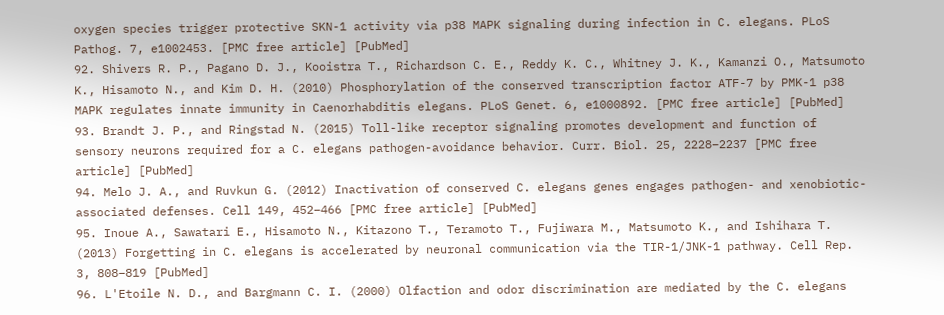oxygen species trigger protective SKN-1 activity via p38 MAPK signaling during infection in C. elegans. PLoS Pathog. 7, e1002453. [PMC free article] [PubMed]
92. Shivers R. P., Pagano D. J., Kooistra T., Richardson C. E., Reddy K. C., Whitney J. K., Kamanzi O., Matsumoto K., Hisamoto N., and Kim D. H. (2010) Phosphorylation of the conserved transcription factor ATF-7 by PMK-1 p38 MAPK regulates innate immunity in Caenorhabditis elegans. PLoS Genet. 6, e1000892. [PMC free article] [PubMed]
93. Brandt J. P., and Ringstad N. (2015) Toll-like receptor signaling promotes development and function of sensory neurons required for a C. elegans pathogen-avoidance behavior. Curr. Biol. 25, 2228–2237 [PMC free article] [PubMed]
94. Melo J. A., and Ruvkun G. (2012) Inactivation of conserved C. elegans genes engages pathogen- and xenobiotic-associated defenses. Cell 149, 452–466 [PMC free article] [PubMed]
95. Inoue A., Sawatari E., Hisamoto N., Kitazono T., Teramoto T., Fujiwara M., Matsumoto K., and Ishihara T. (2013) Forgetting in C. elegans is accelerated by neuronal communication via the TIR-1/JNK-1 pathway. Cell Rep. 3, 808–819 [PubMed]
96. L'Etoile N. D., and Bargmann C. I. (2000) Olfaction and odor discrimination are mediated by the C. elegans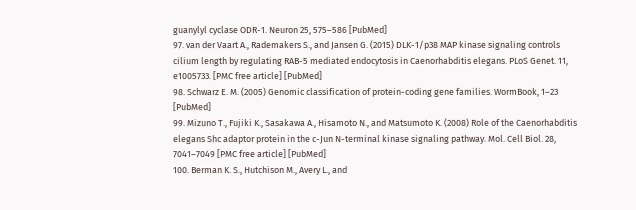guanylyl cyclase ODR-1. Neuron 25, 575–586 [PubMed]
97. van der Vaart A., Rademakers S., and Jansen G. (2015) DLK-1/p38 MAP kinase signaling controls cilium length by regulating RAB-5 mediated endocytosis in Caenorhabditis elegans. PLoS Genet. 11, e1005733. [PMC free article] [PubMed]
98. Schwarz E. M. (2005) Genomic classification of protein-coding gene families. WormBook, 1–23 [PubMed]
99. Mizuno T., Fujiki K., Sasakawa A., Hisamoto N., and Matsumoto K. (2008) Role of the Caenorhabditis elegans Shc adaptor protein in the c-Jun N-terminal kinase signaling pathway. Mol. Cell Biol. 28, 7041–7049 [PMC free article] [PubMed]
100. Berman K. S., Hutchison M., Avery L., and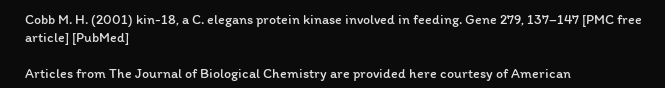Cobb M. H. (2001) kin-18, a C. elegans protein kinase involved in feeding. Gene 279, 137–147 [PMC free article] [PubMed]

Articles from The Journal of Biological Chemistry are provided here courtesy of American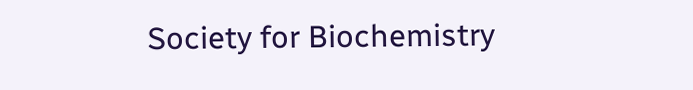Society for Biochemistry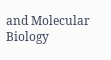and Molecular Biology